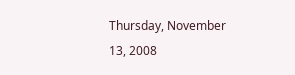Thursday, November 13, 2008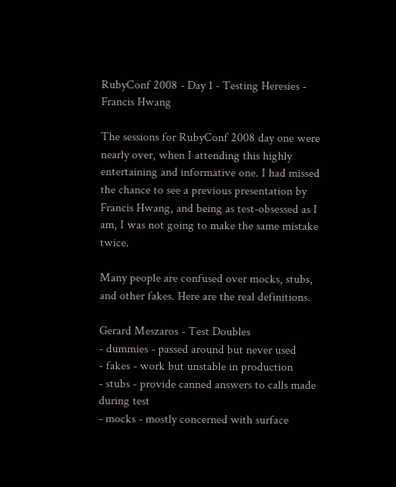RubyConf 2008 - Day 1 - Testing Heresies - Francis Hwang

The sessions for RubyConf 2008 day one were nearly over, when I attending this highly entertaining and informative one. I had missed the chance to see a previous presentation by Francis Hwang, and being as test-obsessed as I am, I was not going to make the same mistake twice.

Many people are confused over mocks, stubs, and other fakes. Here are the real definitions.

Gerard Meszaros - Test Doubles
- dummies - passed around but never used
- fakes - work but unstable in production
- stubs - provide canned answers to calls made during test
- mocks - mostly concerned with surface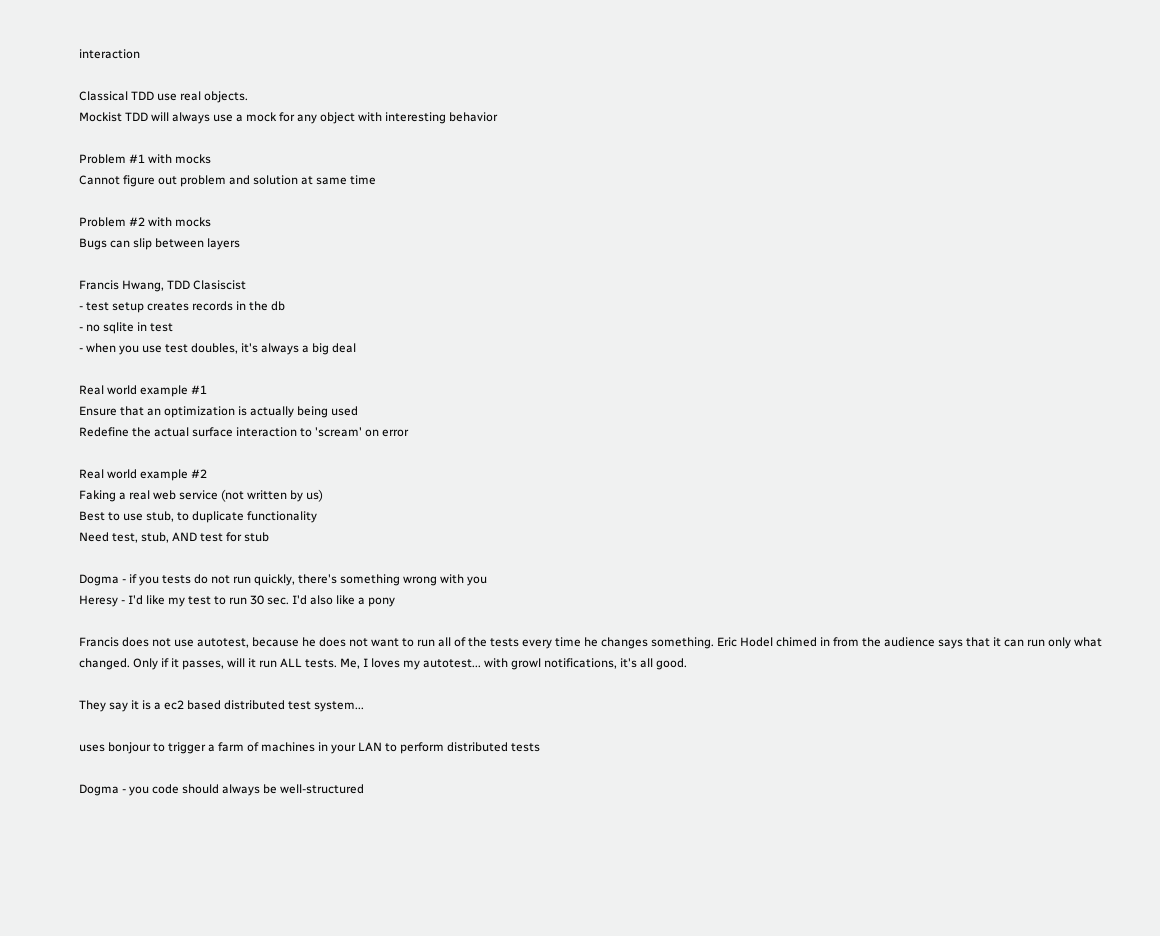interaction

Classical TDD use real objects.
Mockist TDD will always use a mock for any object with interesting behavior

Problem #1 with mocks
Cannot figure out problem and solution at same time

Problem #2 with mocks
Bugs can slip between layers

Francis Hwang, TDD Clasiscist
- test setup creates records in the db
- no sqlite in test
- when you use test doubles, it's always a big deal

Real world example #1
Ensure that an optimization is actually being used
Redefine the actual surface interaction to 'scream' on error

Real world example #2
Faking a real web service (not written by us)
Best to use stub, to duplicate functionality
Need test, stub, AND test for stub

Dogma - if you tests do not run quickly, there's something wrong with you
Heresy - I'd like my test to run 30 sec. I'd also like a pony

Francis does not use autotest, because he does not want to run all of the tests every time he changes something. Eric Hodel chimed in from the audience says that it can run only what changed. Only if it passes, will it run ALL tests. Me, I loves my autotest... with growl notifications, it's all good.

They say it is a ec2 based distributed test system...

uses bonjour to trigger a farm of machines in your LAN to perform distributed tests

Dogma - you code should always be well-structured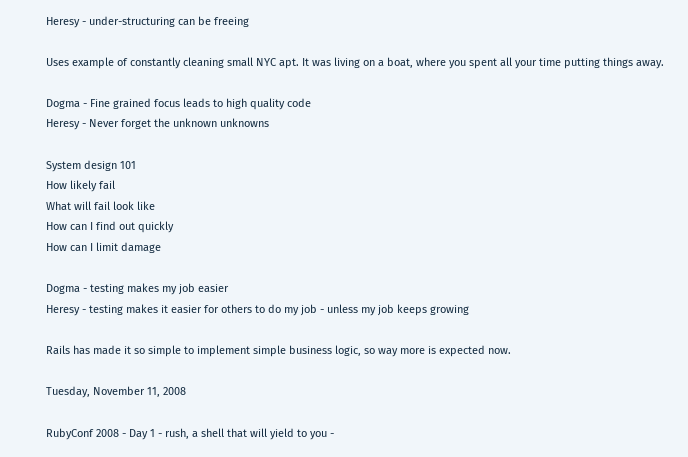Heresy - under-structuring can be freeing

Uses example of constantly cleaning small NYC apt. It was living on a boat, where you spent all your time putting things away.

Dogma - Fine grained focus leads to high quality code
Heresy - Never forget the unknown unknowns

System design 101
How likely fail
What will fail look like
How can I find out quickly
How can I limit damage

Dogma - testing makes my job easier
Heresy - testing makes it easier for others to do my job - unless my job keeps growing

Rails has made it so simple to implement simple business logic, so way more is expected now.

Tuesday, November 11, 2008

RubyConf 2008 - Day 1 - rush, a shell that will yield to you -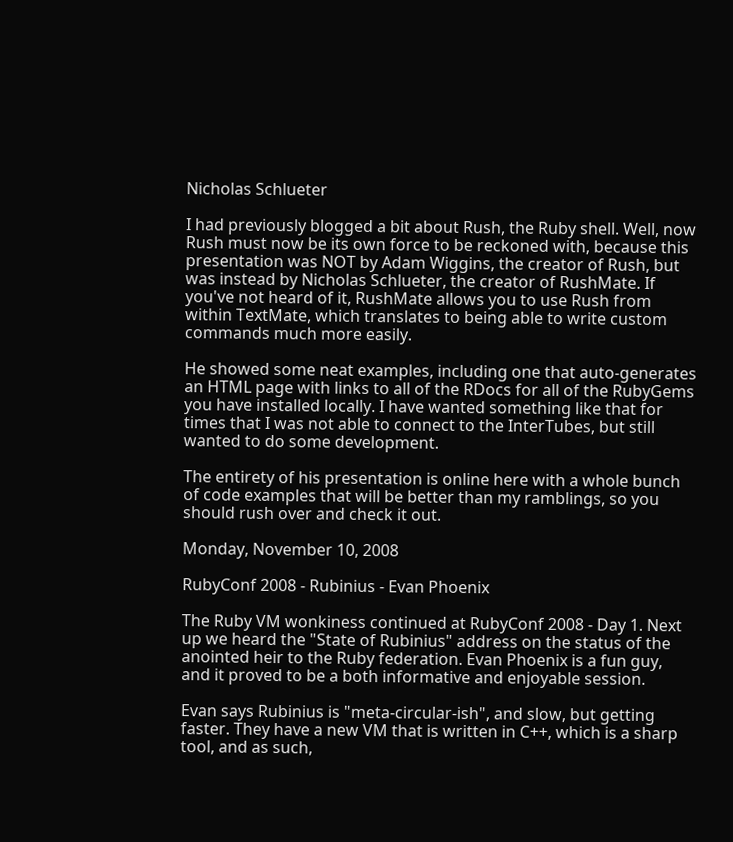Nicholas Schlueter

I had previously blogged a bit about Rush, the Ruby shell. Well, now Rush must now be its own force to be reckoned with, because this presentation was NOT by Adam Wiggins, the creator of Rush, but was instead by Nicholas Schlueter, the creator of RushMate. If you've not heard of it, RushMate allows you to use Rush from within TextMate, which translates to being able to write custom commands much more easily.

He showed some neat examples, including one that auto-generates an HTML page with links to all of the RDocs for all of the RubyGems you have installed locally. I have wanted something like that for times that I was not able to connect to the InterTubes, but still wanted to do some development.

The entirety of his presentation is online here with a whole bunch of code examples that will be better than my ramblings, so you should rush over and check it out.

Monday, November 10, 2008

RubyConf 2008 - Rubinius - Evan Phoenix

The Ruby VM wonkiness continued at RubyConf 2008 - Day 1. Next up we heard the "State of Rubinius" address on the status of the anointed heir to the Ruby federation. Evan Phoenix is a fun guy, and it proved to be a both informative and enjoyable session.

Evan says Rubinius is "meta-circular-ish", and slow, but getting faster. They have a new VM that is written in C++, which is a sharp tool, and as such,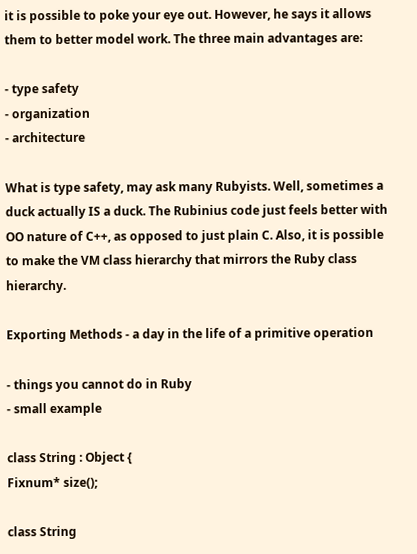it is possible to poke your eye out. However, he says it allows them to better model work. The three main advantages are:

- type safety
- organization
- architecture

What is type safety, may ask many Rubyists. Well, sometimes a duck actually IS a duck. The Rubinius code just feels better with OO nature of C++, as opposed to just plain C. Also, it is possible to make the VM class hierarchy that mirrors the Ruby class hierarchy.

Exporting Methods - a day in the life of a primitive operation

- things you cannot do in Ruby
- small example

class String : Object {
Fixnum* size();

class String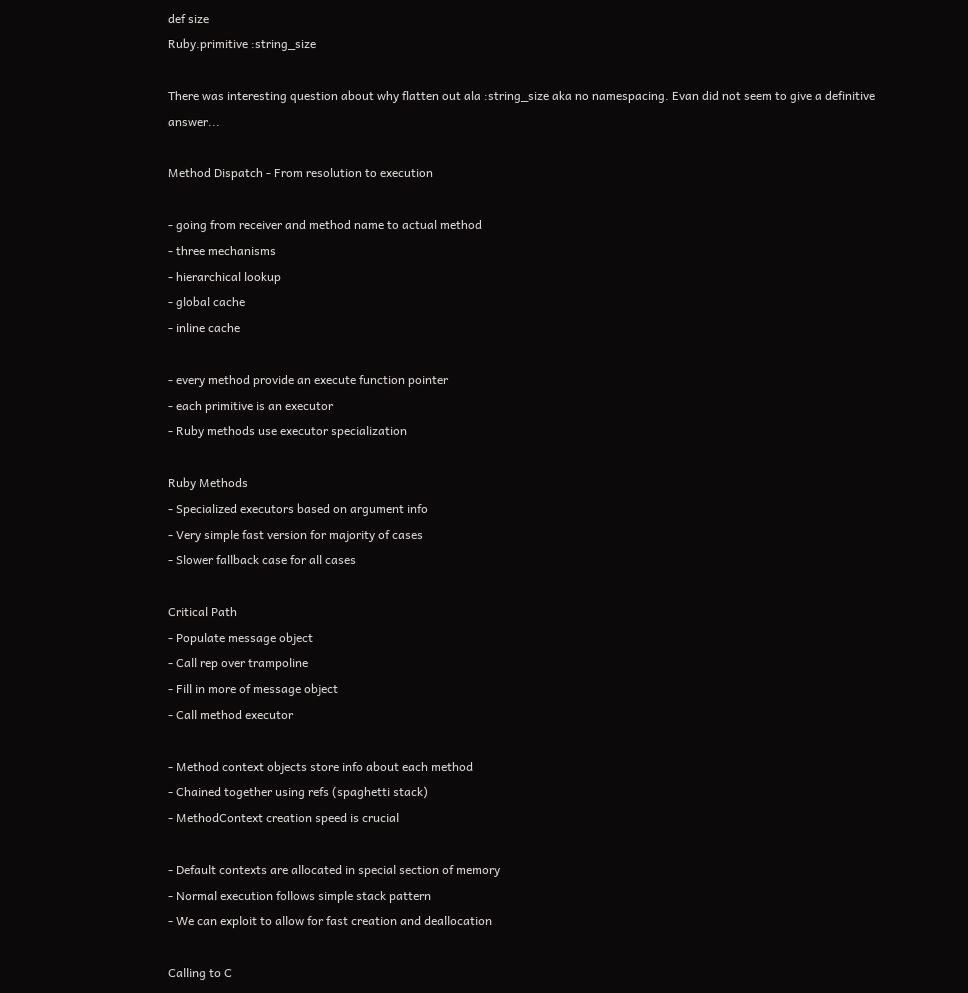def size
Ruby.primitive :string_size

There was interesting question about why flatten out ala :string_size aka no namespacing. Evan did not seem to give a definitive answer...

Method Dispatch - From resolution to execution

- going from receiver and method name to actual method
- three mechanisms
- hierarchical lookup
- global cache
- inline cache

- every method provide an execute function pointer
- each primitive is an executor
- Ruby methods use executor specialization

Ruby Methods
- Specialized executors based on argument info
- Very simple fast version for majority of cases
- Slower fallback case for all cases

Critical Path
- Populate message object
- Call rep over trampoline
- Fill in more of message object
- Call method executor

- Method context objects store info about each method
- Chained together using refs (spaghetti stack)
- MethodContext creation speed is crucial

- Default contexts are allocated in special section of memory
- Normal execution follows simple stack pattern
- We can exploit to allow for fast creation and deallocation

Calling to C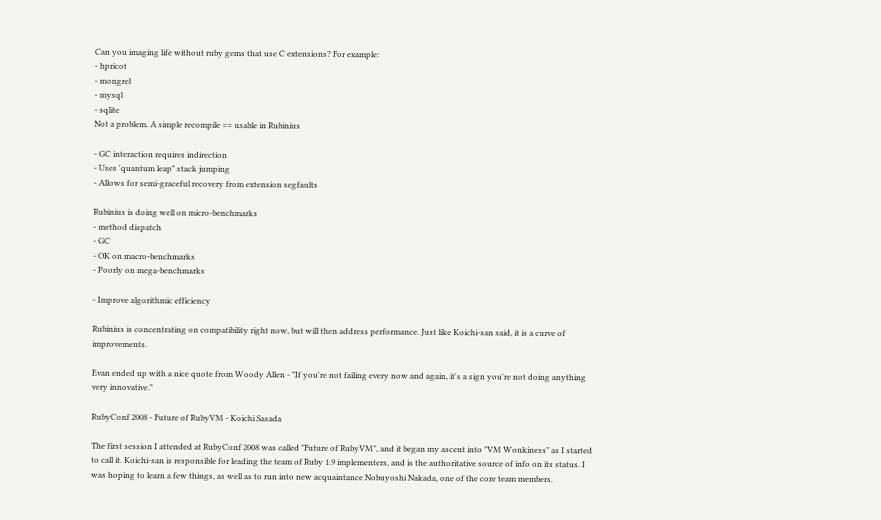Can you imaging life without ruby gems that use C extensions? For example:
- hpricot
- mongrel
- mysql
- sqlite
Not a problem. A simple recompile == usable in Rubinius

- GC interaction requires indirection
- Uses 'quantum leap" stack jumping
- Allows for semi-graceful recovery from extension segfaults

Rubinius is doing well on micro-benchmarks
- method dispatch
- GC
- OK on macro-benchmarks
- Poorly on mega-benchmarks

- Improve algorithmic efficiency

Rubinius is concentrating on compatibility right now, but will then address performance. Just like Koichi-san said, it is a curve of improvements.

Evan ended up with a nice quote from Woody Allen - "If you're not failing every now and again, it's a sign you're not doing anything very innovative."

RubyConf 2008 - Future of RubyVM - Koichi Sasada

The first session I attended at RubyConf 2008 was called "Future of RubyVM", and it began my ascent into "VM Wonkiness" as I started to call it. Koichi-san is responsible for leading the team of Ruby 1.9 implementers, and is the authoritative source of info on its status. I was hoping to learn a few things, as well as to run into new acquaintance Nobuyoshi Nakada, one of the core team members.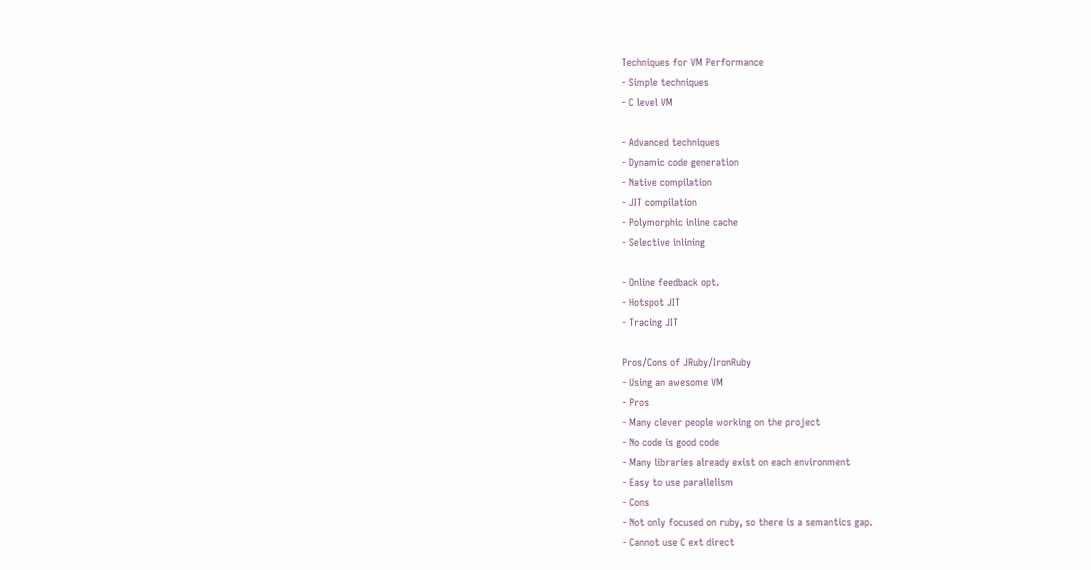Techniques for VM Performance
- Simple techniques
- C level VM

- Advanced techniques
- Dynamic code generation
- Native compilation
- JIT compilation
- Polymorphic inline cache
- Selective inlining

- Online feedback opt.
- Hotspot JIT
- Tracing JIT

Pros/Cons of JRuby/IronRuby
- Using an awesome VM
- Pros
- Many clever people working on the project
- No code is good code
- Many libraries already exist on each environment
- Easy to use parallelism
- Cons
- Not only focused on ruby, so there is a semantics gap.
- Cannot use C ext direct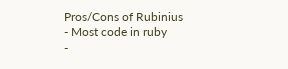Pros/Cons of Rubinius
- Most code in ruby
-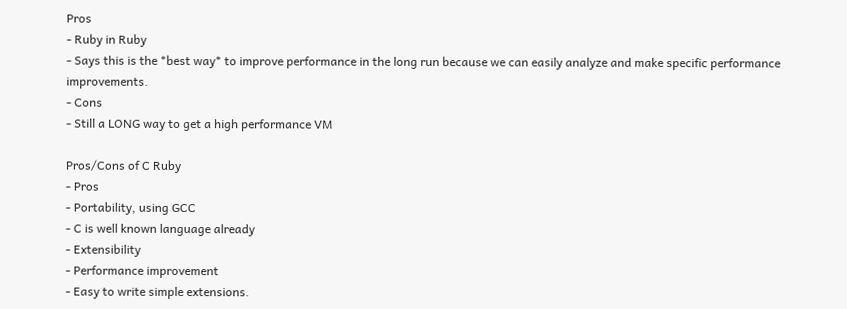Pros
- Ruby in Ruby
- Says this is the *best way* to improve performance in the long run because we can easily analyze and make specific performance improvements.
- Cons
- Still a LONG way to get a high performance VM

Pros/Cons of C Ruby
- Pros
- Portability, using GCC
- C is well known language already
- Extensibility
- Performance improvement
- Easy to write simple extensions.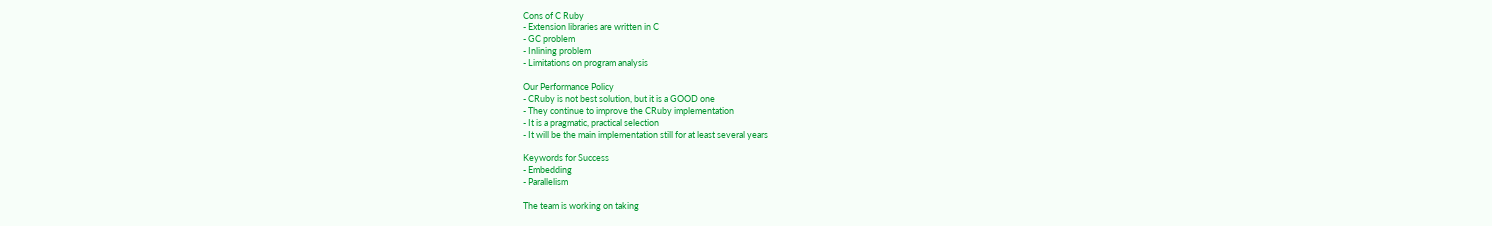Cons of C Ruby
- Extension libraries are written in C
- GC problem
- Inlining problem
- Limitations on program analysis

Our Performance Policy
- CRuby is not best solution, but it is a GOOD one
- They continue to improve the CRuby implementation
- It is a pragmatic, practical selection
- It will be the main implementation still for at least several years

Keywords for Success
- Embedding
- Parallelism

The team is working on taking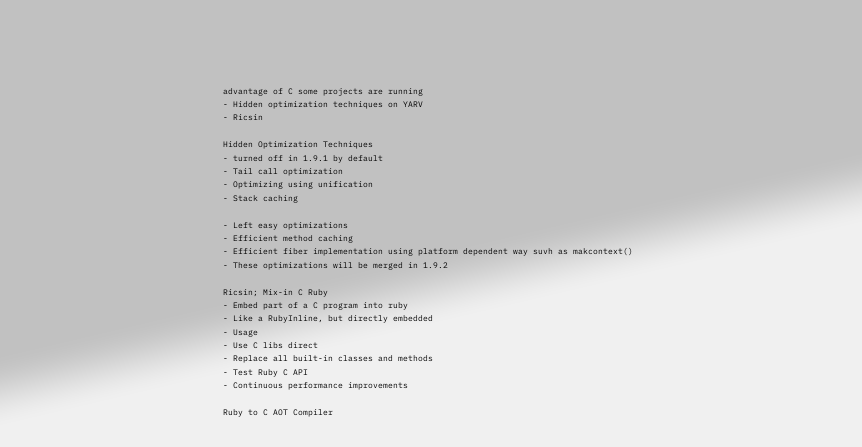advantage of C some projects are running
- Hidden optimization techniques on YARV
- Ricsin

Hidden Optimization Techniques
- turned off in 1.9.1 by default
- Tail call optimization
- Optimizing using unification
- Stack caching

- Left easy optimizations
- Efficient method caching
- Efficient fiber implementation using platform dependent way suvh as makcontext()
- These optimizations will be merged in 1.9.2

Ricsin; Mix-in C Ruby
- Embed part of a C program into ruby
- Like a RubyInline, but directly embedded
- Usage
- Use C libs direct
- Replace all built-in classes and methods
- Test Ruby C API
- Continuous performance improvements

Ruby to C AOT Compiler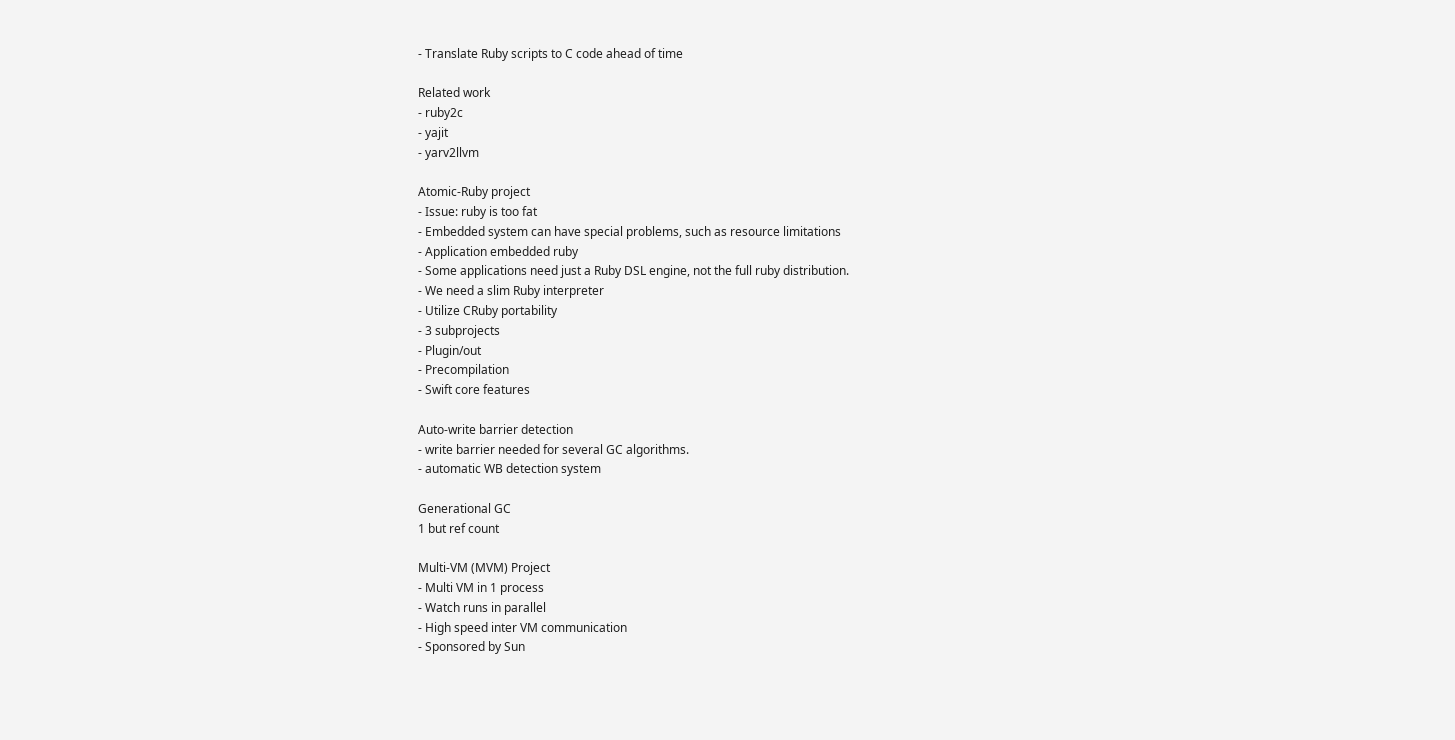- Translate Ruby scripts to C code ahead of time

Related work
- ruby2c
- yajit
- yarv2llvm

Atomic-Ruby project
- Issue: ruby is too fat
- Embedded system can have special problems, such as resource limitations
- Application embedded ruby
- Some applications need just a Ruby DSL engine, not the full ruby distribution.
- We need a slim Ruby interpreter
- Utilize CRuby portability
- 3 subprojects
- Plugin/out
- Precompilation
- Swift core features

Auto-write barrier detection
- write barrier needed for several GC algorithms.
- automatic WB detection system

Generational GC
1 but ref count

Multi-VM (MVM) Project
- Multi VM in 1 process
- Watch runs in parallel
- High speed inter VM communication
- Sponsored by Sun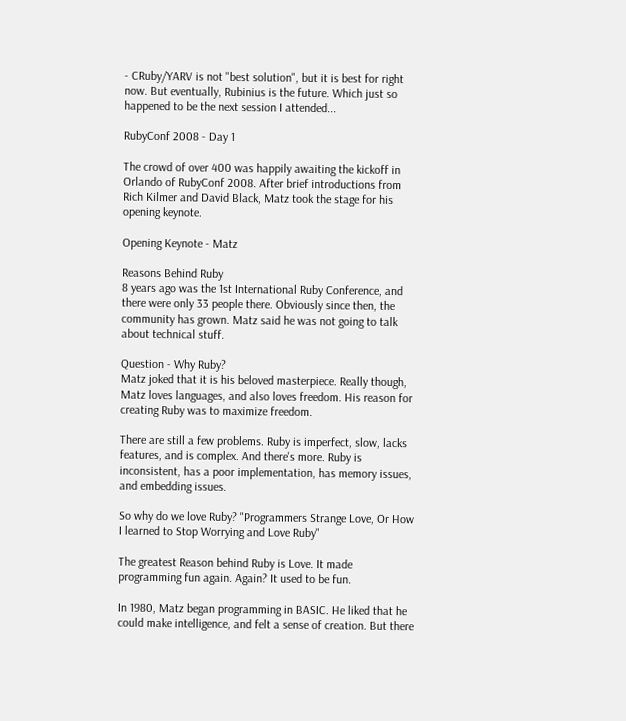- CRuby/YARV is not "best solution", but it is best for right now. But eventually, Rubinius is the future. Which just so happened to be the next session I attended...

RubyConf 2008 - Day 1

The crowd of over 400 was happily awaiting the kickoff in Orlando of RubyConf 2008. After brief introductions from Rich Kilmer and David Black, Matz took the stage for his opening keynote.

Opening Keynote - Matz

Reasons Behind Ruby
8 years ago was the 1st International Ruby Conference, and there were only 33 people there. Obviously since then, the community has grown. Matz said he was not going to talk about technical stuff.

Question - Why Ruby?
Matz joked that it is his beloved masterpiece. Really though, Matz loves languages, and also loves freedom. His reason for creating Ruby was to maximize freedom.

There are still a few problems. Ruby is imperfect, slow, lacks features, and is complex. And there's more. Ruby is inconsistent, has a poor implementation, has memory issues, and embedding issues.

So why do we love Ruby? "Programmers Strange Love, Or How I learned to Stop Worrying and Love Ruby"

The greatest Reason behind Ruby is Love. It made programming fun again. Again? It used to be fun.

In 1980, Matz began programming in BASIC. He liked that he could make intelligence, and felt a sense of creation. But there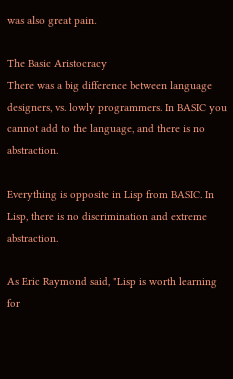was also great pain.

The Basic Aristocracy
There was a big difference between language designers, vs. lowly programmers. In BASIC you cannot add to the language, and there is no abstraction.

Everything is opposite in Lisp from BASIC. In Lisp, there is no discrimination and extreme abstraction.

As Eric Raymond said, "Lisp is worth learning for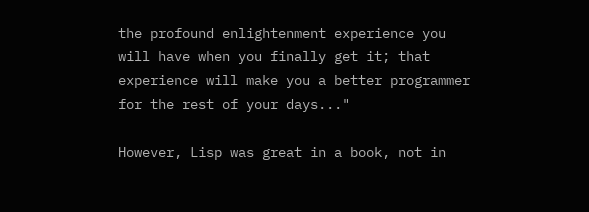the profound enlightenment experience you will have when you finally get it; that experience will make you a better programmer for the rest of your days..."

However, Lisp was great in a book, not in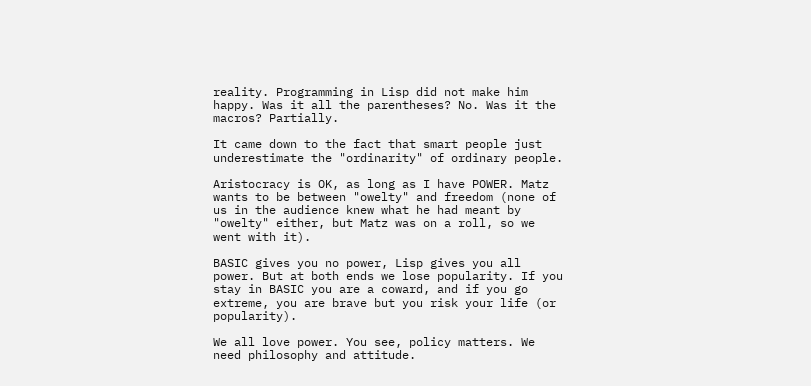reality. Programming in Lisp did not make him happy. Was it all the parentheses? No. Was it the macros? Partially.

It came down to the fact that smart people just underestimate the "ordinarity" of ordinary people.

Aristocracy is OK, as long as I have POWER. Matz wants to be between "owelty" and freedom (none of us in the audience knew what he had meant by "owelty" either, but Matz was on a roll, so we went with it).

BASIC gives you no power, Lisp gives you all power. But at both ends we lose popularity. If you stay in BASIC you are a coward, and if you go extreme, you are brave but you risk your life (or popularity).

We all love power. You see, policy matters. We need philosophy and attitude.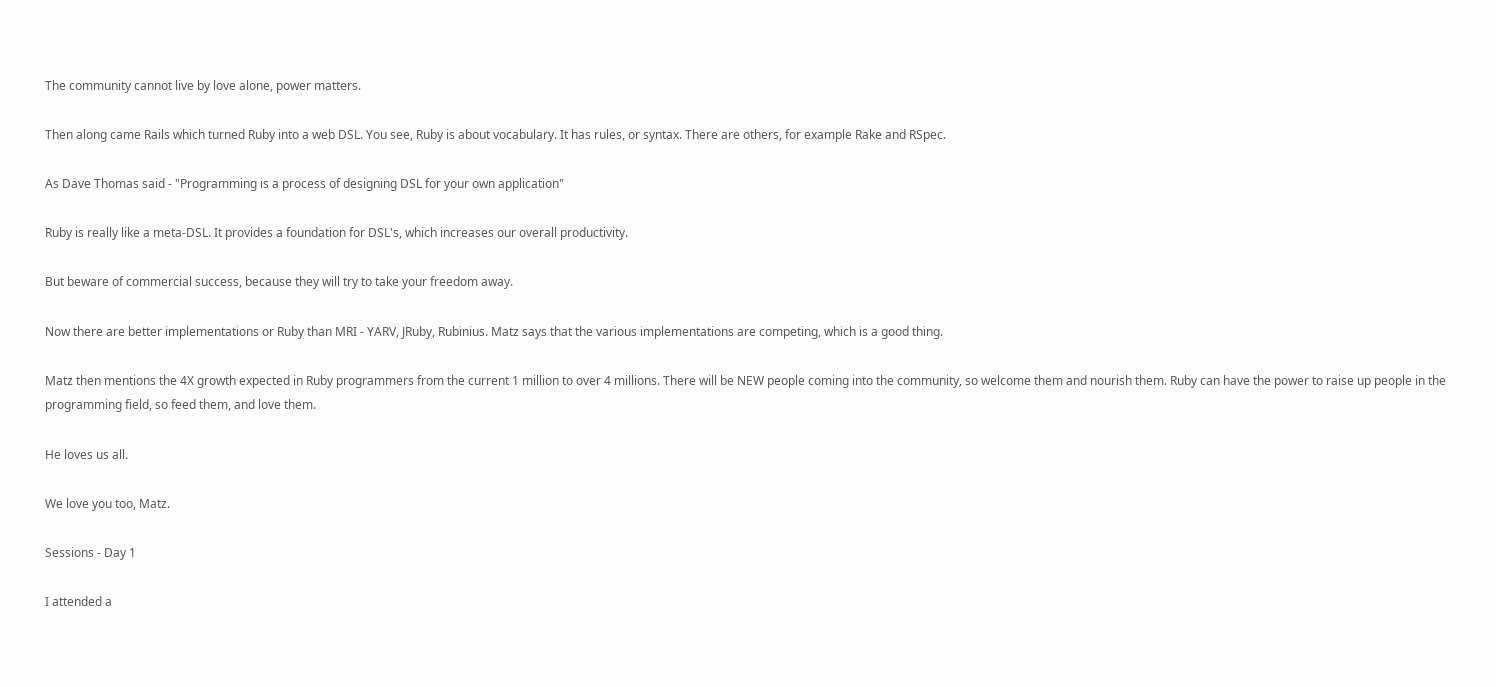The community cannot live by love alone, power matters.

Then along came Rails which turned Ruby into a web DSL. You see, Ruby is about vocabulary. It has rules, or syntax. There are others, for example Rake and RSpec.

As Dave Thomas said - "Programming is a process of designing DSL for your own application"

Ruby is really like a meta-DSL. It provides a foundation for DSL's, which increases our overall productivity.

But beware of commercial success, because they will try to take your freedom away.

Now there are better implementations or Ruby than MRI - YARV, JRuby, Rubinius. Matz says that the various implementations are competing, which is a good thing.

Matz then mentions the 4X growth expected in Ruby programmers from the current 1 million to over 4 millions. There will be NEW people coming into the community, so welcome them and nourish them. Ruby can have the power to raise up people in the programming field, so feed them, and love them.

He loves us all.

We love you too, Matz.

Sessions - Day 1

I attended a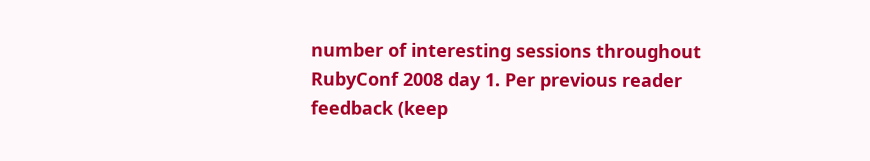number of interesting sessions throughout RubyConf 2008 day 1. Per previous reader feedback (keep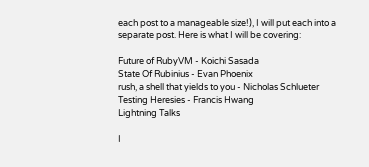each post to a manageable size!), I will put each into a separate post. Here is what I will be covering:

Future of RubyVM - Koichi Sasada
State Of Rubinius - Evan Phoenix
rush, a shell that yields to you - Nicholas Schlueter
Testing Heresies - Francis Hwang
Lightning Talks

I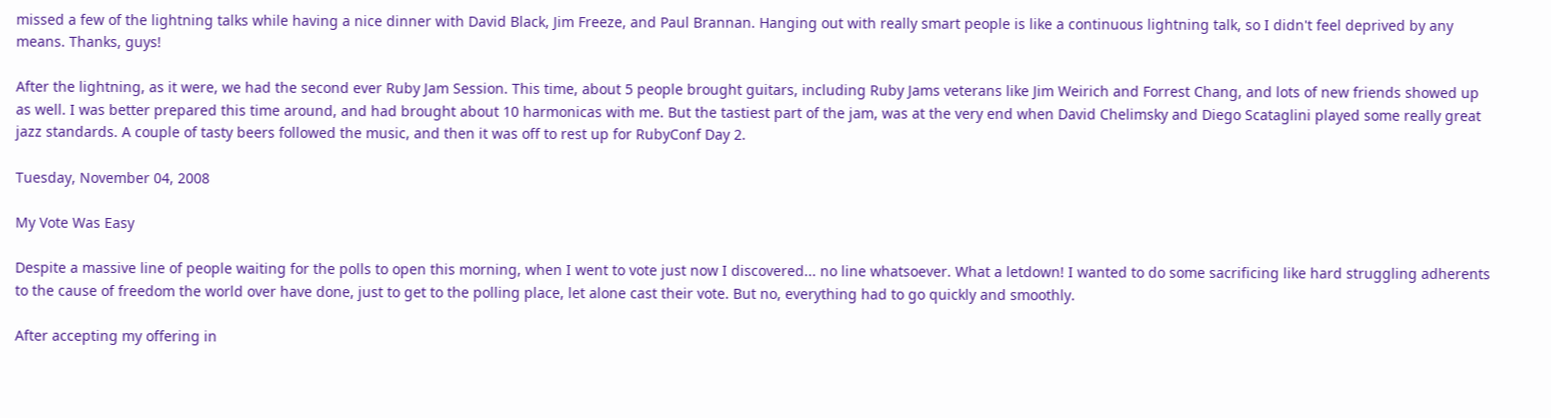missed a few of the lightning talks while having a nice dinner with David Black, Jim Freeze, and Paul Brannan. Hanging out with really smart people is like a continuous lightning talk, so I didn't feel deprived by any means. Thanks, guys!

After the lightning, as it were, we had the second ever Ruby Jam Session. This time, about 5 people brought guitars, including Ruby Jams veterans like Jim Weirich and Forrest Chang, and lots of new friends showed up as well. I was better prepared this time around, and had brought about 10 harmonicas with me. But the tastiest part of the jam, was at the very end when David Chelimsky and Diego Scataglini played some really great jazz standards. A couple of tasty beers followed the music, and then it was off to rest up for RubyConf Day 2.

Tuesday, November 04, 2008

My Vote Was Easy

Despite a massive line of people waiting for the polls to open this morning, when I went to vote just now I discovered... no line whatsoever. What a letdown! I wanted to do some sacrificing like hard struggling adherents to the cause of freedom the world over have done, just to get to the polling place, let alone cast their vote. But no, everything had to go quickly and smoothly.

After accepting my offering in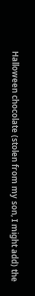Halloween chocolate (stolen from my son, I might add) the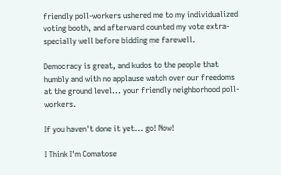friendly poll-workers ushered me to my individualized voting booth, and afterward counted my vote extra-specially well before bidding me farewell.

Democracy is great, and kudos to the people that humbly and with no applause watch over our freedoms at the ground level... your friendly neighborhood poll-workers.

If you haven't done it yet... go! Now!

I Think I'm Comatose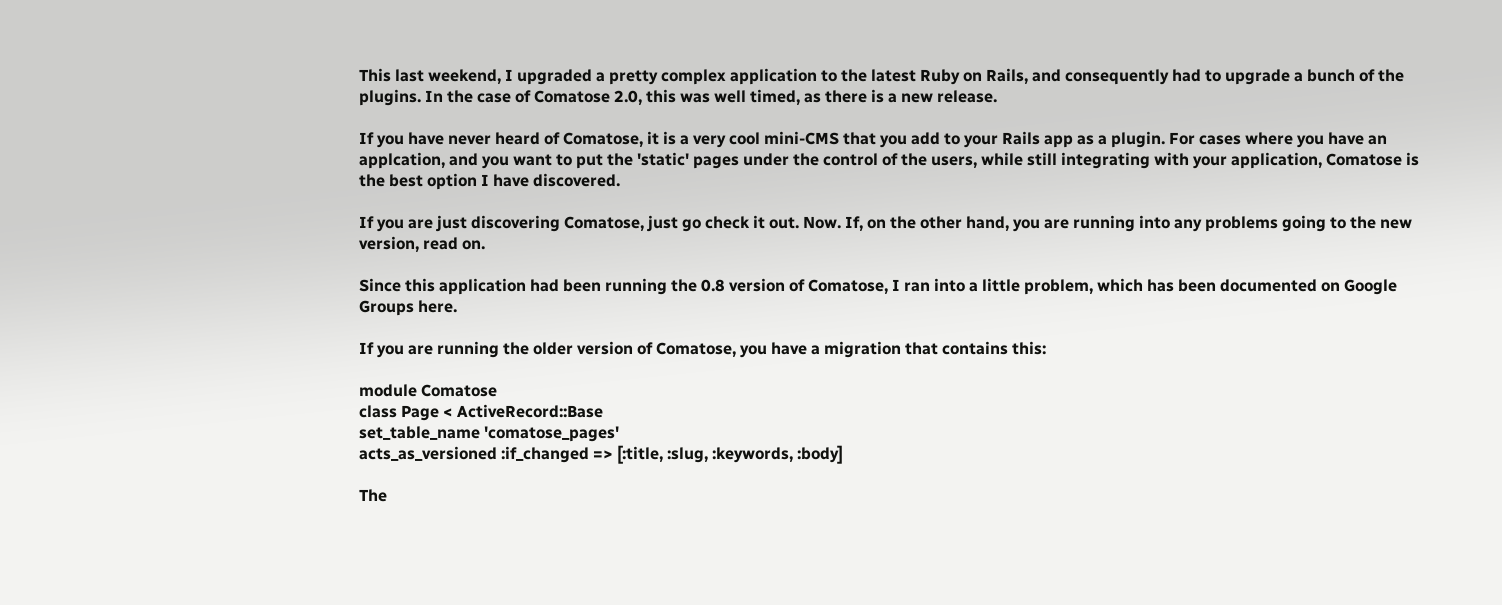This last weekend, I upgraded a pretty complex application to the latest Ruby on Rails, and consequently had to upgrade a bunch of the plugins. In the case of Comatose 2.0, this was well timed, as there is a new release.

If you have never heard of Comatose, it is a very cool mini-CMS that you add to your Rails app as a plugin. For cases where you have an applcation, and you want to put the 'static' pages under the control of the users, while still integrating with your application, Comatose is the best option I have discovered.

If you are just discovering Comatose, just go check it out. Now. If, on the other hand, you are running into any problems going to the new version, read on.

Since this application had been running the 0.8 version of Comatose, I ran into a little problem, which has been documented on Google Groups here.

If you are running the older version of Comatose, you have a migration that contains this:

module Comatose
class Page < ActiveRecord::Base
set_table_name 'comatose_pages'
acts_as_versioned :if_changed => [:title, :slug, :keywords, :body]

The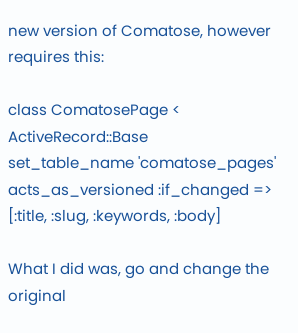new version of Comatose, however requires this:

class ComatosePage < ActiveRecord::Base
set_table_name 'comatose_pages'
acts_as_versioned :if_changed => [:title, :slug, :keywords, :body]

What I did was, go and change the original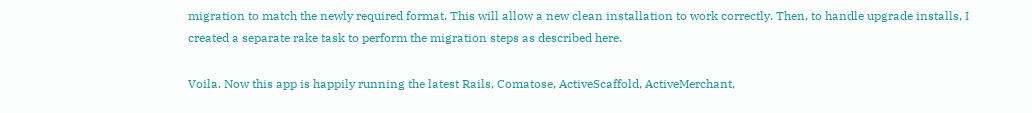migration to match the newly required format. This will allow a new clean installation to work correctly. Then, to handle upgrade installs, I created a separate rake task to perform the migration steps as described here.

Voila. Now this app is happily running the latest Rails, Comatose, ActiveScaffold, ActiveMerchant,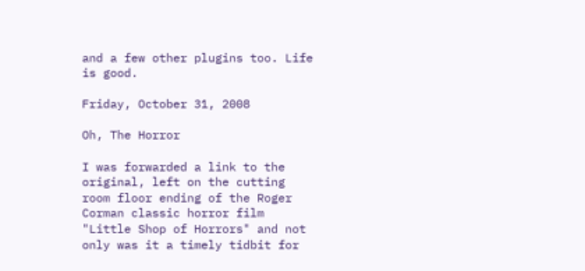and a few other plugins too. Life is good.

Friday, October 31, 2008

Oh, The Horror

I was forwarded a link to the original, left on the cutting room floor ending of the Roger Corman classic horror film "Little Shop of Horrors" and not only was it a timely tidbit for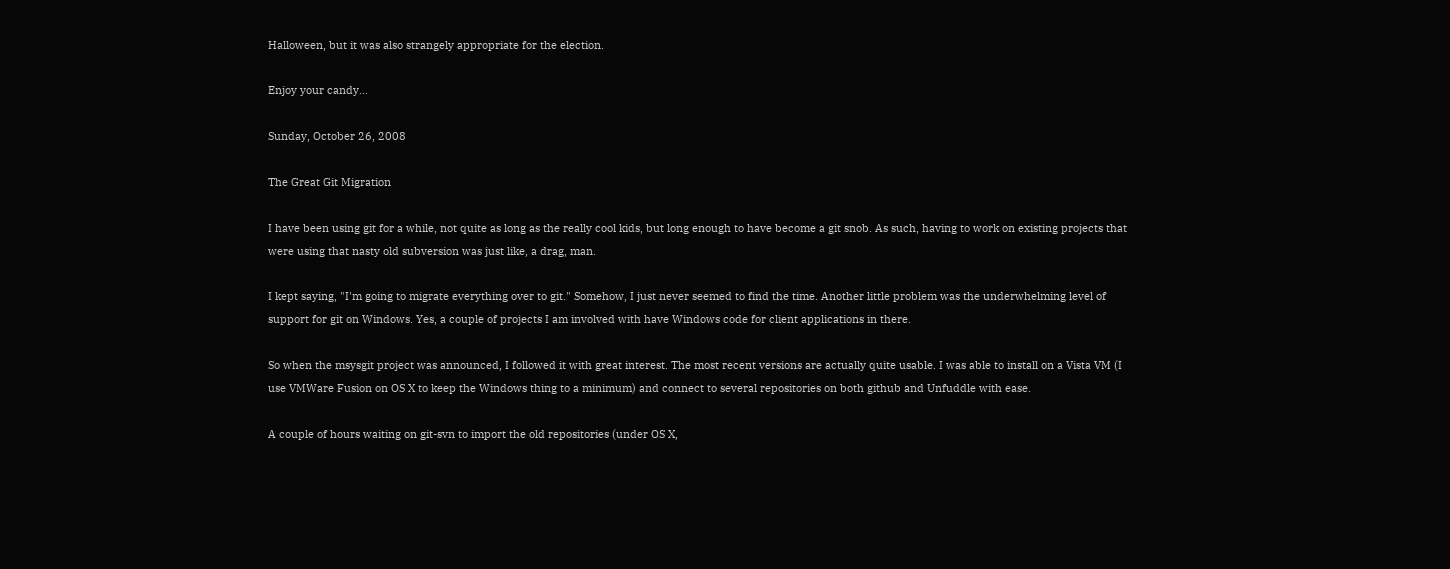Halloween, but it was also strangely appropriate for the election.

Enjoy your candy...

Sunday, October 26, 2008

The Great Git Migration

I have been using git for a while, not quite as long as the really cool kids, but long enough to have become a git snob. As such, having to work on existing projects that were using that nasty old subversion was just like, a drag, man.

I kept saying, "I'm going to migrate everything over to git." Somehow, I just never seemed to find the time. Another little problem was the underwhelming level of support for git on Windows. Yes, a couple of projects I am involved with have Windows code for client applications in there.

So when the msysgit project was announced, I followed it with great interest. The most recent versions are actually quite usable. I was able to install on a Vista VM (I use VMWare Fusion on OS X to keep the Windows thing to a minimum) and connect to several repositories on both github and Unfuddle with ease.

A couple of hours waiting on git-svn to import the old repositories (under OS X,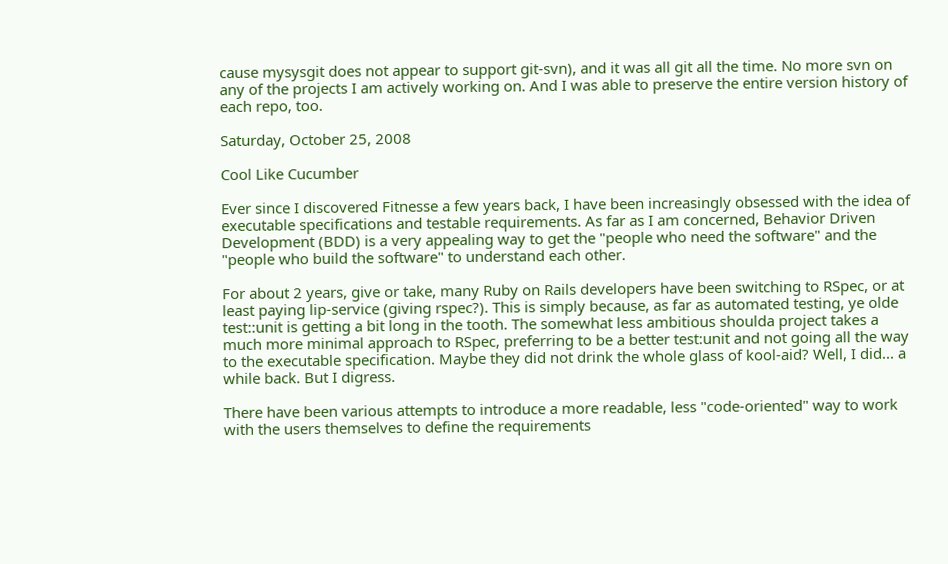cause mysysgit does not appear to support git-svn), and it was all git all the time. No more svn on any of the projects I am actively working on. And I was able to preserve the entire version history of each repo, too.

Saturday, October 25, 2008

Cool Like Cucumber

Ever since I discovered Fitnesse a few years back, I have been increasingly obsessed with the idea of executable specifications and testable requirements. As far as I am concerned, Behavior Driven Development (BDD) is a very appealing way to get the "people who need the software" and the "people who build the software" to understand each other.

For about 2 years, give or take, many Ruby on Rails developers have been switching to RSpec, or at least paying lip-service (giving rspec?). This is simply because, as far as automated testing, ye olde test::unit is getting a bit long in the tooth. The somewhat less ambitious shoulda project takes a much more minimal approach to RSpec, preferring to be a better test:unit and not going all the way to the executable specification. Maybe they did not drink the whole glass of kool-aid? Well, I did... a while back. But I digress.

There have been various attempts to introduce a more readable, less "code-oriented" way to work with the users themselves to define the requirements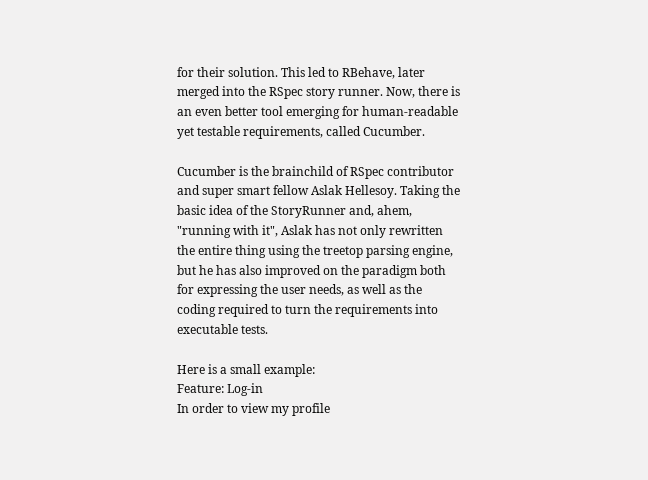for their solution. This led to RBehave, later merged into the RSpec story runner. Now, there is an even better tool emerging for human-readable yet testable requirements, called Cucumber.

Cucumber is the brainchild of RSpec contributor and super smart fellow Aslak Hellesoy. Taking the basic idea of the StoryRunner and, ahem, "running with it", Aslak has not only rewritten the entire thing using the treetop parsing engine, but he has also improved on the paradigm both for expressing the user needs, as well as the coding required to turn the requirements into executable tests.

Here is a small example:
Feature: Log-in
In order to view my profile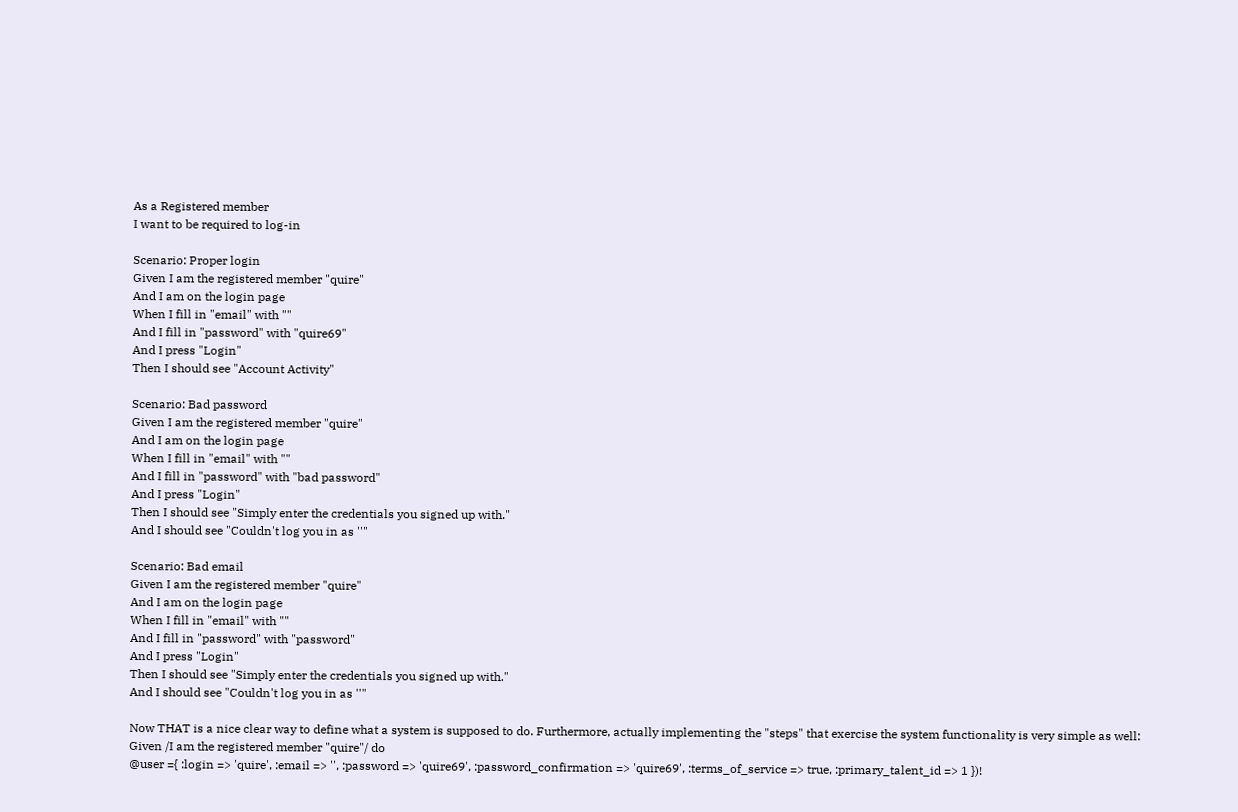As a Registered member
I want to be required to log-in

Scenario: Proper login
Given I am the registered member "quire"
And I am on the login page
When I fill in "email" with ""
And I fill in "password" with "quire69"
And I press "Login"
Then I should see "Account Activity"

Scenario: Bad password
Given I am the registered member "quire"
And I am on the login page
When I fill in "email" with ""
And I fill in "password" with "bad password"
And I press "Login"
Then I should see "Simply enter the credentials you signed up with."
And I should see "Couldn't log you in as ''"

Scenario: Bad email
Given I am the registered member "quire"
And I am on the login page
When I fill in "email" with ""
And I fill in "password" with "password"
And I press "Login"
Then I should see "Simply enter the credentials you signed up with."
And I should see "Couldn't log you in as ''"

Now THAT is a nice clear way to define what a system is supposed to do. Furthermore, actually implementing the "steps" that exercise the system functionality is very simple as well:
Given /I am the registered member "quire"/ do
@user ={ :login => 'quire', :email => '', :password => 'quire69', :password_confirmation => 'quire69', :terms_of_service => true, :primary_talent_id => 1 })!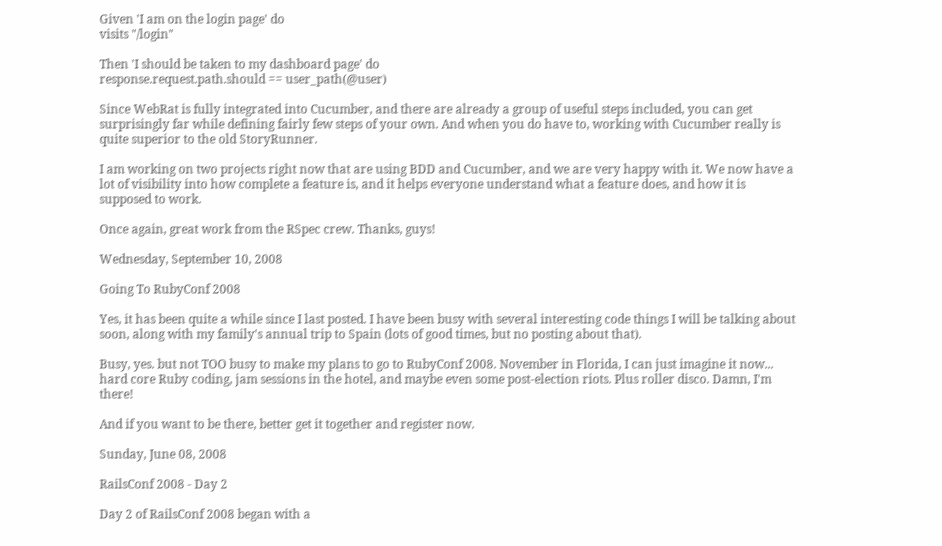Given 'I am on the login page' do
visits "/login"

Then 'I should be taken to my dashboard page' do
response.request.path.should == user_path(@user)

Since WebRat is fully integrated into Cucumber, and there are already a group of useful steps included, you can get surprisingly far while defining fairly few steps of your own. And when you do have to, working with Cucumber really is quite superior to the old StoryRunner.

I am working on two projects right now that are using BDD and Cucumber, and we are very happy with it. We now have a lot of visibility into how complete a feature is, and it helps everyone understand what a feature does, and how it is supposed to work.

Once again, great work from the RSpec crew. Thanks, guys!

Wednesday, September 10, 2008

Going To RubyConf 2008

Yes, it has been quite a while since I last posted. I have been busy with several interesting code things I will be talking about soon, along with my family's annual trip to Spain (lots of good times, but no posting about that).

Busy, yes. but not TOO busy to make my plans to go to RubyConf 2008. November in Florida, I can just imagine it now... hard core Ruby coding, jam sessions in the hotel, and maybe even some post-election riots. Plus roller disco. Damn, I'm there!

And if you want to be there, better get it together and register now.

Sunday, June 08, 2008

RailsConf 2008 - Day 2

Day 2 of RailsConf 2008 began with a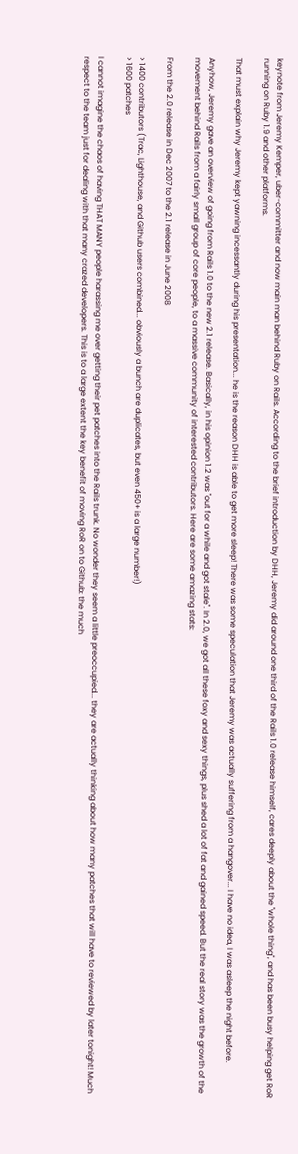keynote from Jeremy Kemper, uber-committer and now main man behind Ruby on Rails. According to the brief introduction by DHH, Jeremy did around one third of the Rails 1.0 release himself, cares deeply about the "whole thing", and has been busy helping get RoR running on Ruby 1.9 and other platforms.

That must explain why Jeremy kept yawning incessantly during his presentation... he is the reason DHH is able to get more sleep! There was some speculation that Jeremy was actually suffering from a hangover... I have no idea, I was asleep the night before.

Anyhow, Jeremy gave an overview of going from Rails 1.0 to the new 2.1 release. Basically, in his opinion 1.2 was "out for a while and got stale". In 2.0, we got all these foxy and sexy things, plus shed a lot of fat and gained speed. But the real story was the growth of the movement behind Rails from a fairly small group of core people, to a massive community of interested contributors. Here are some amazing stats:

From the 2.0 release in Dec 2007 to the 2.1 release in June 2008

> 1400 contributors (Trac, Lighthouse, and Github users combined... obviously a bunch are duplicates, but even 450+ is a large number!)
> 1600 patches

I cannot imagine the chaos of having THAT MANY people harassing me over getting their pet patches into the Rails trunk. No wonder they seem a little preoccupied... they are actually thinking about how many patches that will have to reviewed by later tonight! Much respect to the team just for dealing with that many crazed developers. This is to a large extent the key benefit of moving RoR on to Github: the much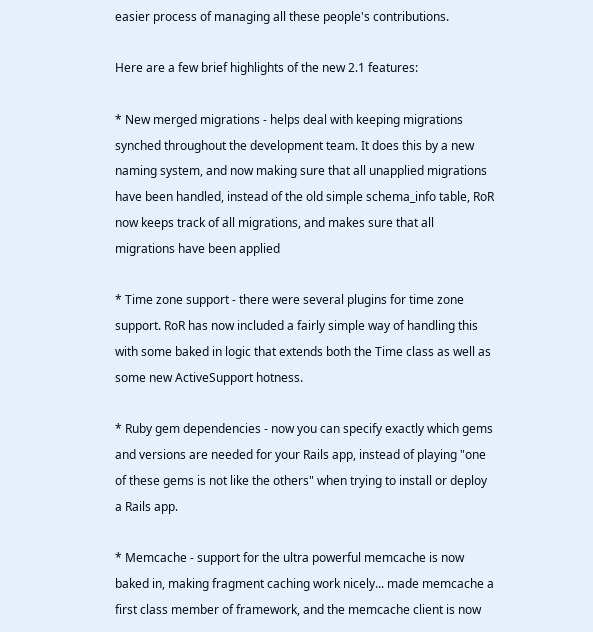easier process of managing all these people's contributions.

Here are a few brief highlights of the new 2.1 features:

* New merged migrations - helps deal with keeping migrations synched throughout the development team. It does this by a new naming system, and now making sure that all unapplied migrations have been handled, instead of the old simple schema_info table, RoR now keeps track of all migrations, and makes sure that all migrations have been applied

* Time zone support - there were several plugins for time zone support. RoR has now included a fairly simple way of handling this with some baked in logic that extends both the Time class as well as some new ActiveSupport hotness.

* Ruby gem dependencies - now you can specify exactly which gems and versions are needed for your Rails app, instead of playing "one of these gems is not like the others" when trying to install or deploy a Rails app.

* Memcache - support for the ultra powerful memcache is now baked in, making fragment caching work nicely... made memcache a first class member of framework, and the memcache client is now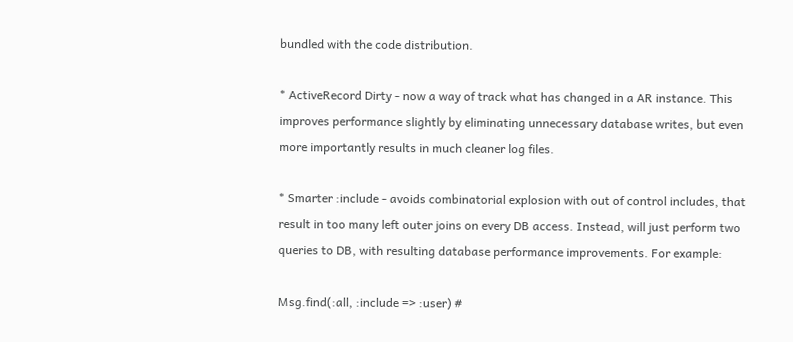bundled with the code distribution.

* ActiveRecord Dirty - now a way of track what has changed in a AR instance. This improves performance slightly by eliminating unnecessary database writes, but even more importantly results in much cleaner log files.

* Smarter :include - avoids combinatorial explosion with out of control includes, that result in too many left outer joins on every DB access. Instead, will just perform two queries to DB, with resulting database performance improvements. For example:

Msg.find(:all, :include => :user) #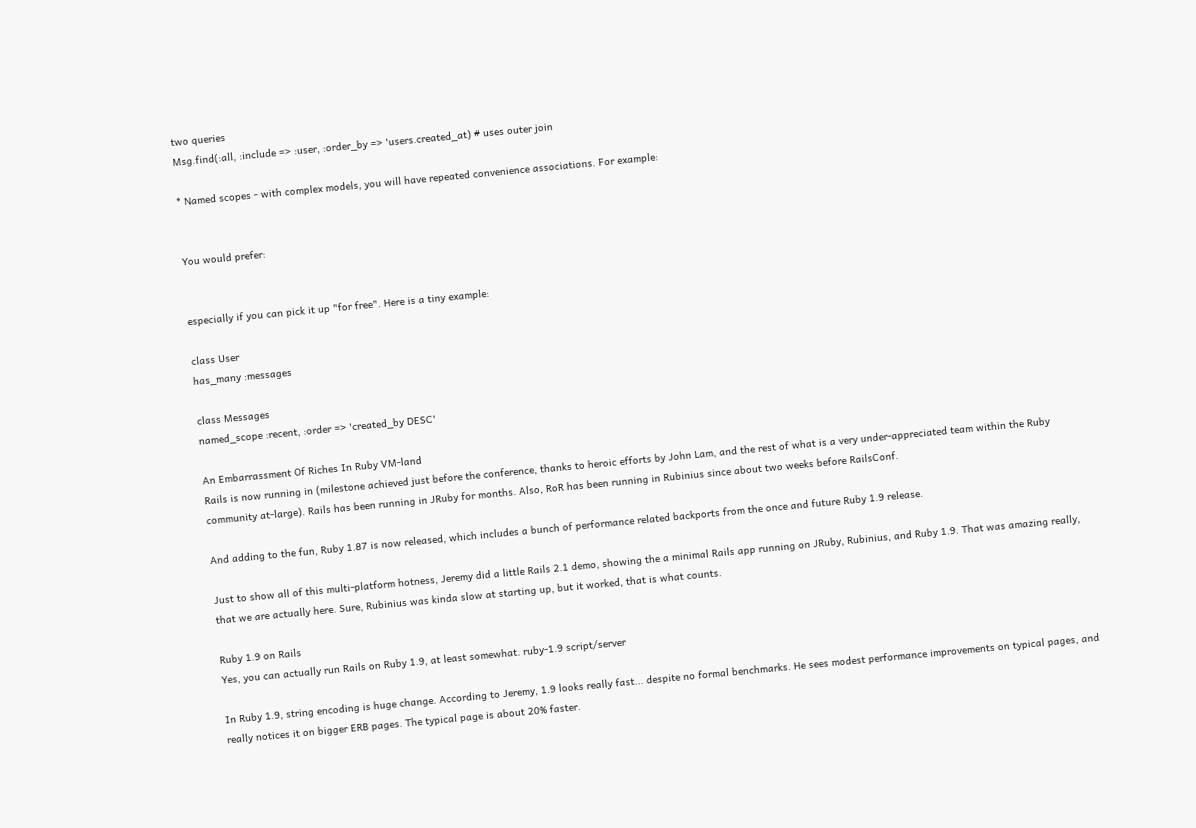two queries
Msg.find(:all, :include => :user, :order_by => 'users.created_at) # uses outer join

* Named scopes - with complex models, you will have repeated convenience associations. For example:


You would prefer:


especially if you can pick it up "for free". Here is a tiny example:

class User
has_many :messages

class Messages
named_scope :recent, :order => 'created_by DESC'

An Embarrassment Of Riches In Ruby VM-land
Rails is now running in (milestone achieved just before the conference, thanks to heroic efforts by John Lam, and the rest of what is a very under-appreciated team within the Ruby community at-large). Rails has been running in JRuby for months. Also, RoR has been running in Rubinius since about two weeks before RailsConf.

And adding to the fun, Ruby 1.87 is now released, which includes a bunch of performance related backports from the once and future Ruby 1.9 release.

Just to show all of this multi-platform hotness, Jeremy did a little Rails 2.1 demo, showing the a minimal Rails app running on JRuby, Rubinius, and Ruby 1.9. That was amazing really, that we are actually here. Sure, Rubinius was kinda slow at starting up, but it worked, that is what counts.

Ruby 1.9 on Rails
Yes, you can actually run Rails on Ruby 1.9, at least somewhat. ruby-1.9 script/server

In Ruby 1.9, string encoding is huge change. According to Jeremy, 1.9 looks really fast... despite no formal benchmarks. He sees modest performance improvements on typical pages, and really notices it on bigger ERB pages. The typical page is about 20% faster.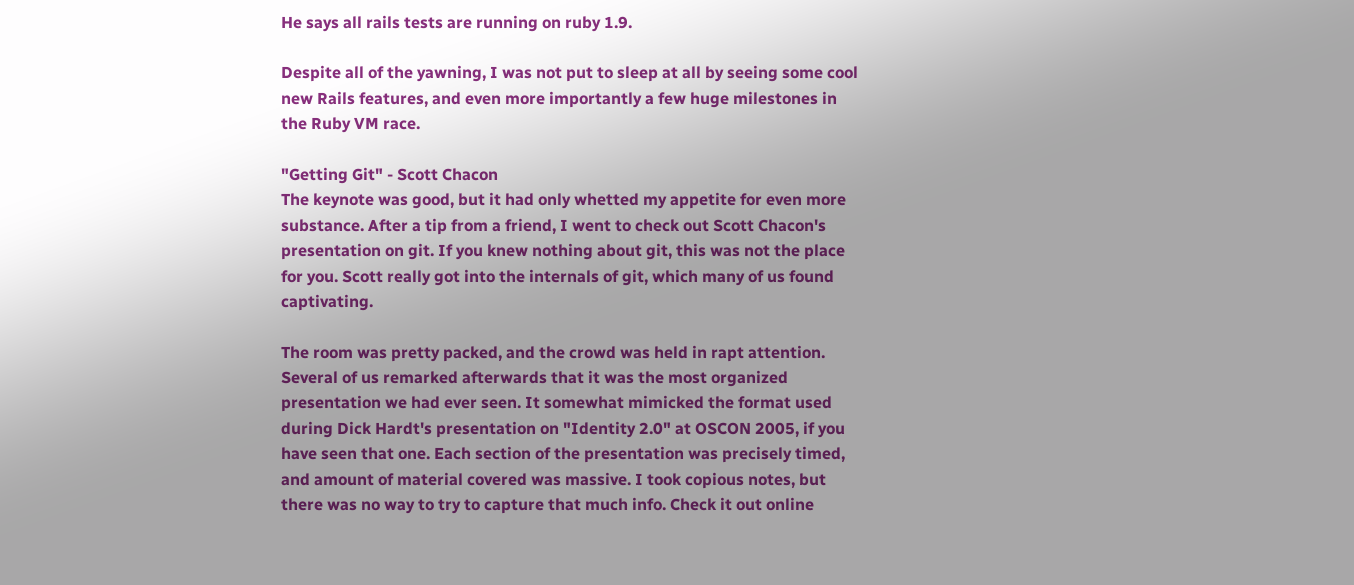He says all rails tests are running on ruby 1.9.

Despite all of the yawning, I was not put to sleep at all by seeing some cool new Rails features, and even more importantly a few huge milestones in the Ruby VM race.

"Getting Git" - Scott Chacon
The keynote was good, but it had only whetted my appetite for even more substance. After a tip from a friend, I went to check out Scott Chacon's presentation on git. If you knew nothing about git, this was not the place for you. Scott really got into the internals of git, which many of us found captivating.

The room was pretty packed, and the crowd was held in rapt attention. Several of us remarked afterwards that it was the most organized presentation we had ever seen. It somewhat mimicked the format used during Dick Hardt's presentation on "Identity 2.0" at OSCON 2005, if you have seen that one. Each section of the presentation was precisely timed, and amount of material covered was massive. I took copious notes, but there was no way to try to capture that much info. Check it out online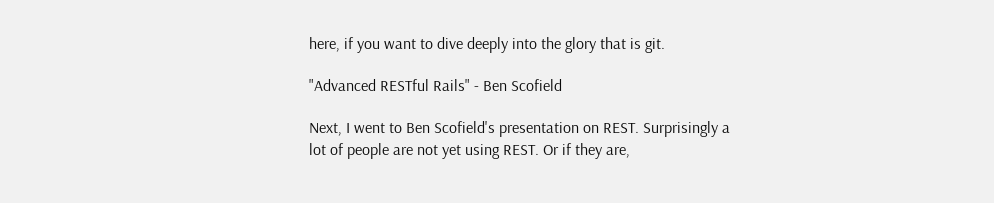here, if you want to dive deeply into the glory that is git.

"Advanced RESTful Rails" - Ben Scofield

Next, I went to Ben Scofield's presentation on REST. Surprisingly a lot of people are not yet using REST. Or if they are,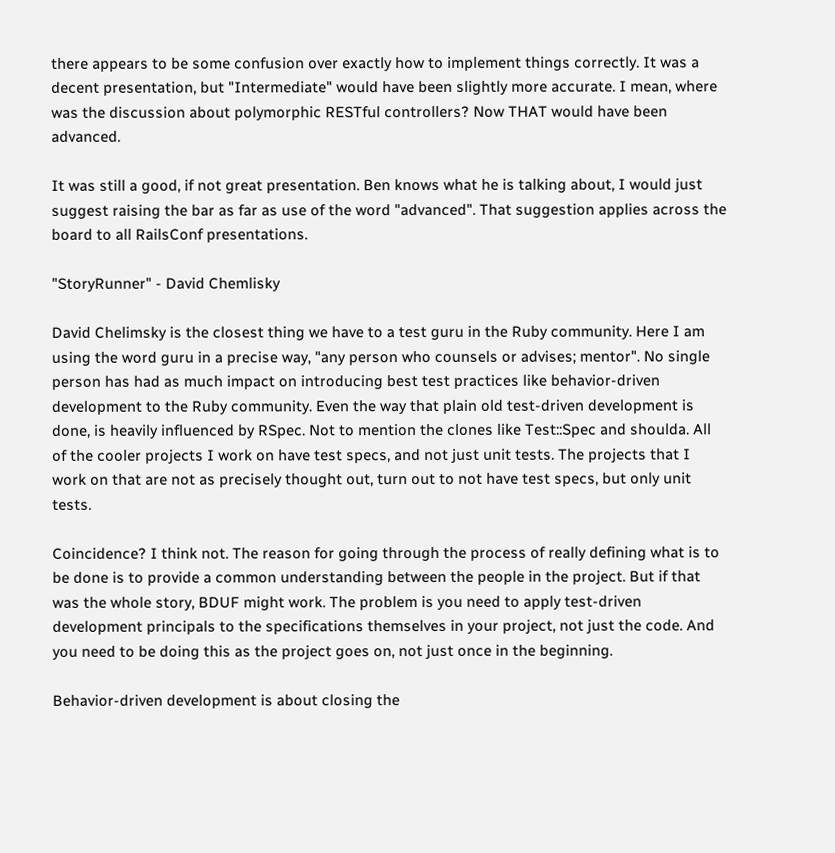there appears to be some confusion over exactly how to implement things correctly. It was a decent presentation, but "Intermediate" would have been slightly more accurate. I mean, where was the discussion about polymorphic RESTful controllers? Now THAT would have been advanced.

It was still a good, if not great presentation. Ben knows what he is talking about, I would just suggest raising the bar as far as use of the word "advanced". That suggestion applies across the board to all RailsConf presentations.

"StoryRunner" - David Chemlisky

David Chelimsky is the closest thing we have to a test guru in the Ruby community. Here I am using the word guru in a precise way, "any person who counsels or advises; mentor". No single person has had as much impact on introducing best test practices like behavior-driven development to the Ruby community. Even the way that plain old test-driven development is done, is heavily influenced by RSpec. Not to mention the clones like Test::Spec and shoulda. All of the cooler projects I work on have test specs, and not just unit tests. The projects that I work on that are not as precisely thought out, turn out to not have test specs, but only unit tests.

Coincidence? I think not. The reason for going through the process of really defining what is to be done is to provide a common understanding between the people in the project. But if that was the whole story, BDUF might work. The problem is you need to apply test-driven development principals to the specifications themselves in your project, not just the code. And you need to be doing this as the project goes on, not just once in the beginning.

Behavior-driven development is about closing the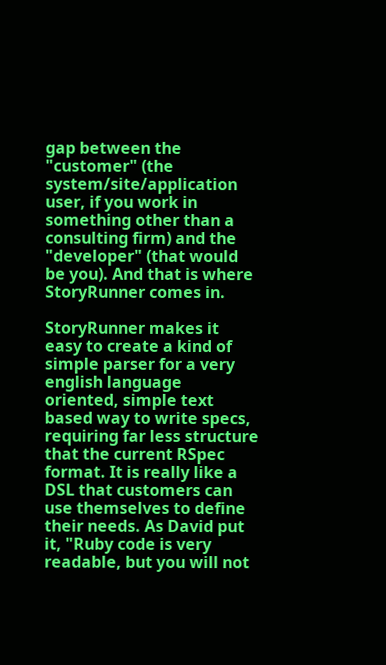gap between the "customer" (the system/site/application user, if you work in something other than a consulting firm) and the "developer" (that would be you). And that is where StoryRunner comes in.

StoryRunner makes it easy to create a kind of simple parser for a very english language oriented, simple text based way to write specs, requiring far less structure that the current RSpec format. It is really like a DSL that customers can use themselves to define their needs. As David put it, "Ruby code is very readable, but you will not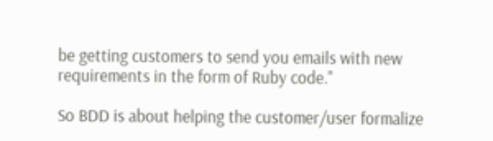be getting customers to send you emails with new requirements in the form of Ruby code."

So BDD is about helping the customer/user formalize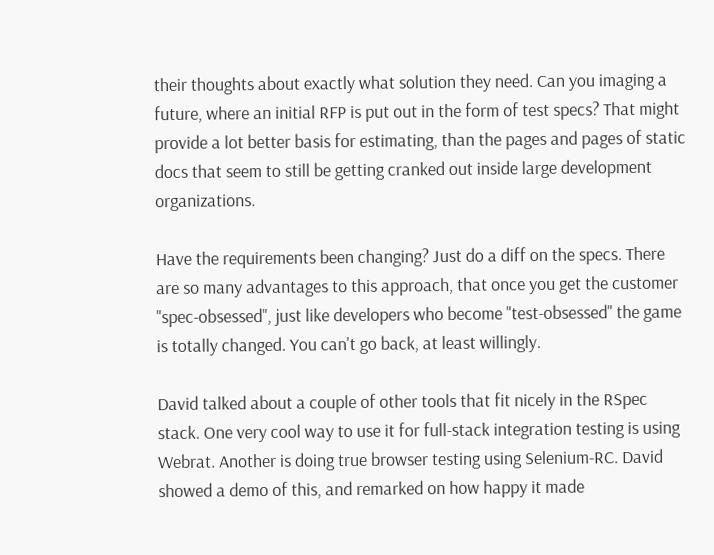their thoughts about exactly what solution they need. Can you imaging a future, where an initial RFP is put out in the form of test specs? That might provide a lot better basis for estimating, than the pages and pages of static docs that seem to still be getting cranked out inside large development organizations.

Have the requirements been changing? Just do a diff on the specs. There are so many advantages to this approach, that once you get the customer "spec-obsessed", just like developers who become "test-obsessed" the game is totally changed. You can't go back, at least willingly.

David talked about a couple of other tools that fit nicely in the RSpec stack. One very cool way to use it for full-stack integration testing is using Webrat. Another is doing true browser testing using Selenium-RC. David showed a demo of this, and remarked on how happy it made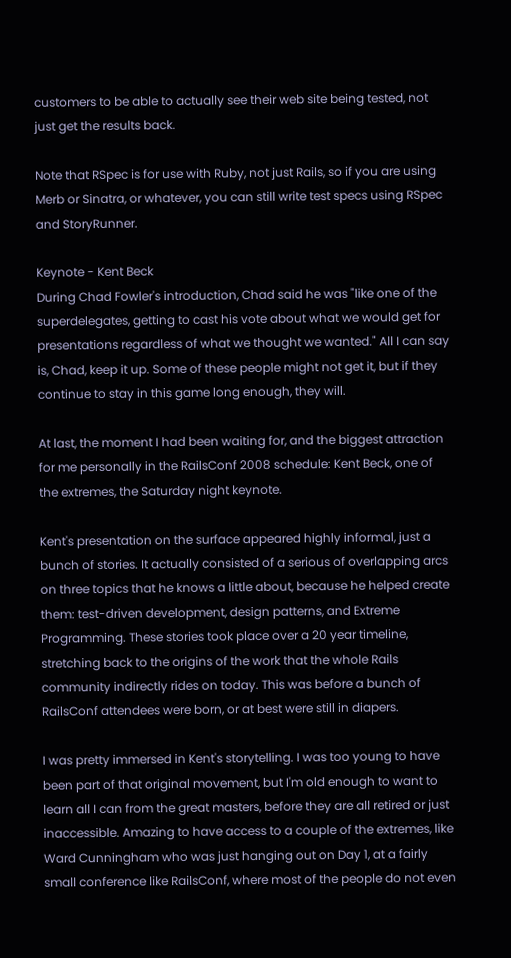customers to be able to actually see their web site being tested, not just get the results back.

Note that RSpec is for use with Ruby, not just Rails, so if you are using Merb or Sinatra, or whatever, you can still write test specs using RSpec and StoryRunner.

Keynote - Kent Beck
During Chad Fowler's introduction, Chad said he was "like one of the superdelegates, getting to cast his vote about what we would get for presentations regardless of what we thought we wanted." All I can say is, Chad, keep it up. Some of these people might not get it, but if they continue to stay in this game long enough, they will.

At last, the moment I had been waiting for, and the biggest attraction for me personally in the RailsConf 2008 schedule: Kent Beck, one of the extremes, the Saturday night keynote.

Kent's presentation on the surface appeared highly informal, just a bunch of stories. It actually consisted of a serious of overlapping arcs on three topics that he knows a little about, because he helped create them: test-driven development, design patterns, and Extreme Programming. These stories took place over a 20 year timeline, stretching back to the origins of the work that the whole Rails community indirectly rides on today. This was before a bunch of RailsConf attendees were born, or at best were still in diapers.

I was pretty immersed in Kent's storytelling. I was too young to have been part of that original movement, but I'm old enough to want to learn all I can from the great masters, before they are all retired or just inaccessible. Amazing to have access to a couple of the extremes, like Ward Cunningham who was just hanging out on Day 1, at a fairly small conference like RailsConf, where most of the people do not even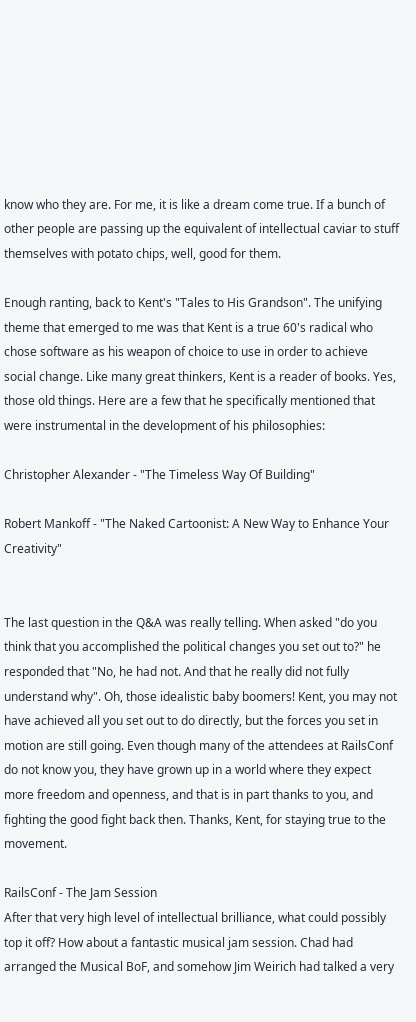know who they are. For me, it is like a dream come true. If a bunch of other people are passing up the equivalent of intellectual caviar to stuff themselves with potato chips, well, good for them.

Enough ranting, back to Kent's "Tales to His Grandson". The unifying theme that emerged to me was that Kent is a true 60's radical who chose software as his weapon of choice to use in order to achieve social change. Like many great thinkers, Kent is a reader of books. Yes, those old things. Here are a few that he specifically mentioned that were instrumental in the development of his philosophies:

Christopher Alexander - "The Timeless Way Of Building"

Robert Mankoff - "The Naked Cartoonist: A New Way to Enhance Your Creativity"


The last question in the Q&A was really telling. When asked "do you think that you accomplished the political changes you set out to?" he responded that "No, he had not. And that he really did not fully understand why". Oh, those idealistic baby boomers! Kent, you may not have achieved all you set out to do directly, but the forces you set in motion are still going. Even though many of the attendees at RailsConf do not know you, they have grown up in a world where they expect more freedom and openness, and that is in part thanks to you, and fighting the good fight back then. Thanks, Kent, for staying true to the movement.

RailsConf - The Jam Session
After that very high level of intellectual brilliance, what could possibly top it off? How about a fantastic musical jam session. Chad had arranged the Musical BoF, and somehow Jim Weirich had talked a very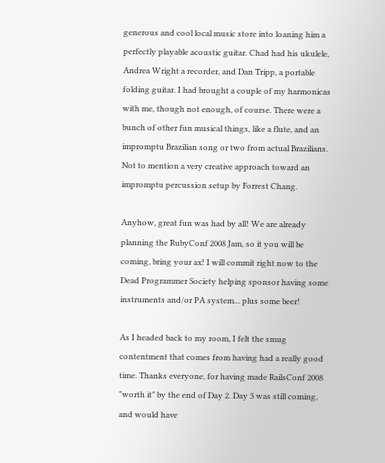generous and cool local music store into loaning him a perfectly playable acoustic guitar. Chad had his ukulele, Andrea Wright a recorder, and Dan Tripp, a portable folding guitar. I had brought a couple of my harmonicas with me, though not enough, of course. There were a bunch of other fun musical things, like a flute, and an impromptu Brazilian song or two from actual Brazilians. Not to mention a very creative approach toward an impromptu percussion setup by Forrest Chang.

Anyhow, great fun was had by all! We are already planning the RubyConf 2008 Jam, so it you will be coming, bring your ax! I will commit right now to the Dead Programmer Society helping sponsor having some instruments and/or PA system... plus some beer!

As I headed back to my room, I felt the smug contentment that comes from having had a really good time. Thanks everyone, for having made RailsConf 2008 "worth it" by the end of Day 2. Day 3 was still coming, and would have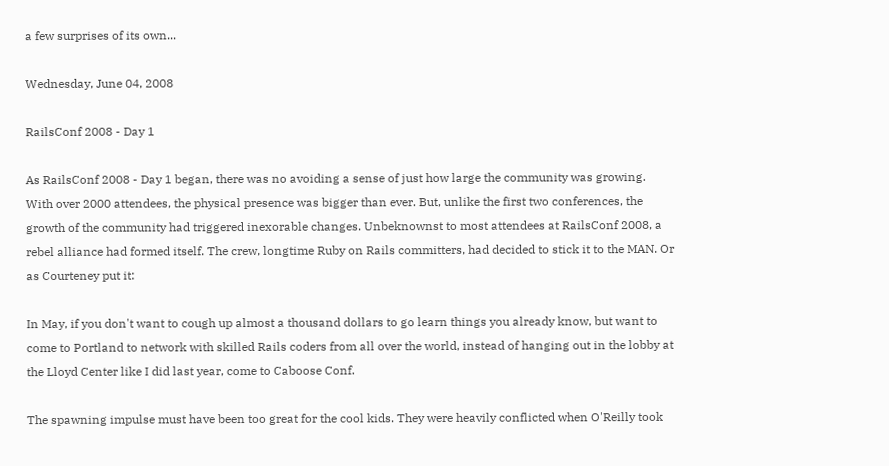a few surprises of its own...

Wednesday, June 04, 2008

RailsConf 2008 - Day 1

As RailsConf 2008 - Day 1 began, there was no avoiding a sense of just how large the community was growing. With over 2000 attendees, the physical presence was bigger than ever. But, unlike the first two conferences, the growth of the community had triggered inexorable changes. Unbeknownst to most attendees at RailsConf 2008, a rebel alliance had formed itself. The crew, longtime Ruby on Rails committers, had decided to stick it to the MAN. Or as Courteney put it:

In May, if you don't want to cough up almost a thousand dollars to go learn things you already know, but want to come to Portland to network with skilled Rails coders from all over the world, instead of hanging out in the lobby at the Lloyd Center like I did last year, come to Caboose Conf.

The spawning impulse must have been too great for the cool kids. They were heavily conflicted when O'Reilly took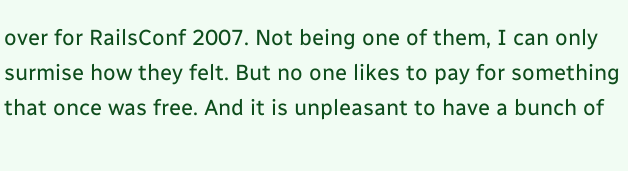over for RailsConf 2007. Not being one of them, I can only surmise how they felt. But no one likes to pay for something that once was free. And it is unpleasant to have a bunch of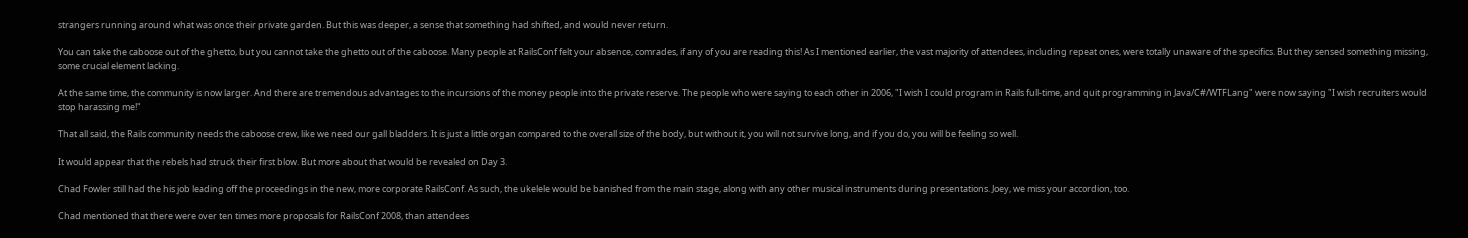strangers running around what was once their private garden. But this was deeper, a sense that something had shifted, and would never return.

You can take the caboose out of the ghetto, but you cannot take the ghetto out of the caboose. Many people at RailsConf felt your absence, comrades, if any of you are reading this! As I mentioned earlier, the vast majority of attendees, including repeat ones, were totally unaware of the specifics. But they sensed something missing, some crucial element lacking.

At the same time, the community is now larger. And there are tremendous advantages to the incursions of the money people into the private reserve. The people who were saying to each other in 2006, "I wish I could program in Rails full-time, and quit programming in Java/C#/WTFLang" were now saying "I wish recruiters would stop harassing me!"

That all said, the Rails community needs the caboose crew, like we need our gall bladders. It is just a little organ compared to the overall size of the body, but without it, you will not survive long, and if you do, you will be feeling so well.

It would appear that the rebels had struck their first blow. But more about that would be revealed on Day 3.

Chad Fowler still had the his job leading off the proceedings in the new, more corporate RailsConf. As such, the ukelele would be banished from the main stage, along with any other musical instruments during presentations. Joey, we miss your accordion, too.

Chad mentioned that there were over ten times more proposals for RailsConf 2008, than attendees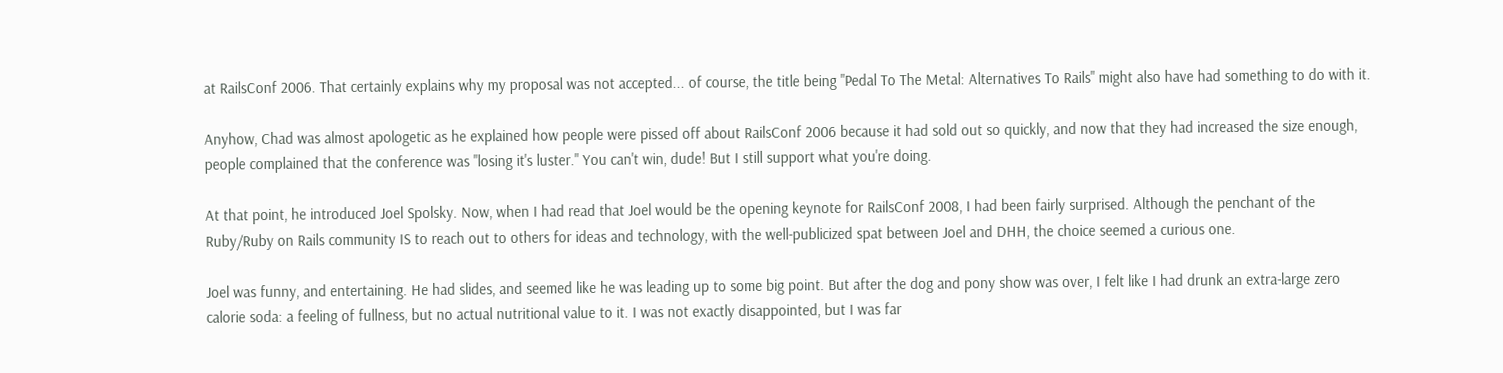at RailsConf 2006. That certainly explains why my proposal was not accepted... of course, the title being "Pedal To The Metal: Alternatives To Rails" might also have had something to do with it.

Anyhow, Chad was almost apologetic as he explained how people were pissed off about RailsConf 2006 because it had sold out so quickly, and now that they had increased the size enough, people complained that the conference was "losing it's luster." You can't win, dude! But I still support what you're doing.

At that point, he introduced Joel Spolsky. Now, when I had read that Joel would be the opening keynote for RailsConf 2008, I had been fairly surprised. Although the penchant of the Ruby/Ruby on Rails community IS to reach out to others for ideas and technology, with the well-publicized spat between Joel and DHH, the choice seemed a curious one.

Joel was funny, and entertaining. He had slides, and seemed like he was leading up to some big point. But after the dog and pony show was over, I felt like I had drunk an extra-large zero calorie soda: a feeling of fullness, but no actual nutritional value to it. I was not exactly disappointed, but I was far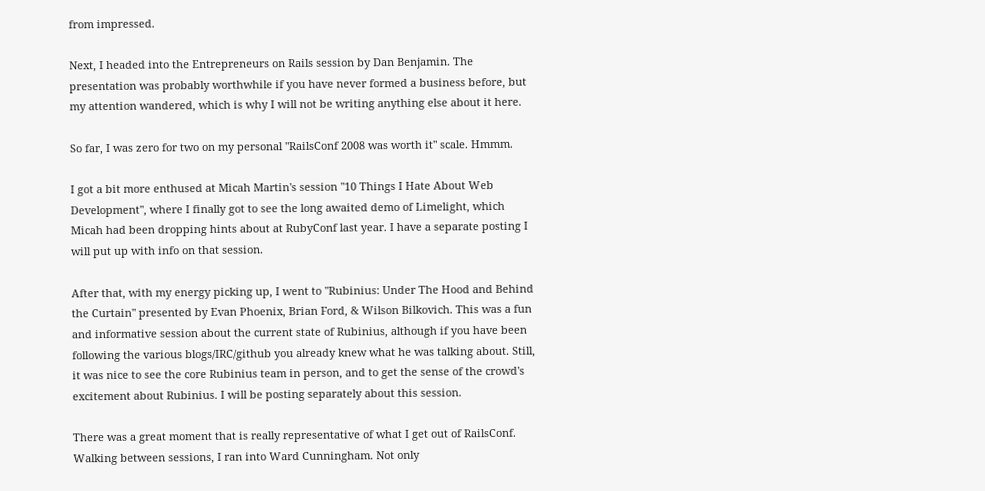from impressed.

Next, I headed into the Entrepreneurs on Rails session by Dan Benjamin. The presentation was probably worthwhile if you have never formed a business before, but my attention wandered, which is why I will not be writing anything else about it here.

So far, I was zero for two on my personal "RailsConf 2008 was worth it" scale. Hmmm.

I got a bit more enthused at Micah Martin's session "10 Things I Hate About Web Development", where I finally got to see the long awaited demo of Limelight, which Micah had been dropping hints about at RubyConf last year. I have a separate posting I will put up with info on that session.

After that, with my energy picking up, I went to "Rubinius: Under The Hood and Behind the Curtain" presented by Evan Phoenix, Brian Ford, & Wilson Bilkovich. This was a fun and informative session about the current state of Rubinius, although if you have been following the various blogs/IRC/github you already knew what he was talking about. Still, it was nice to see the core Rubinius team in person, and to get the sense of the crowd's excitement about Rubinius. I will be posting separately about this session.

There was a great moment that is really representative of what I get out of RailsConf. Walking between sessions, I ran into Ward Cunningham. Not only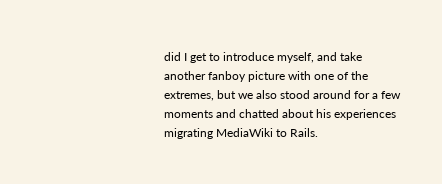did I get to introduce myself, and take another fanboy picture with one of the extremes, but we also stood around for a few moments and chatted about his experiences migrating MediaWiki to Rails.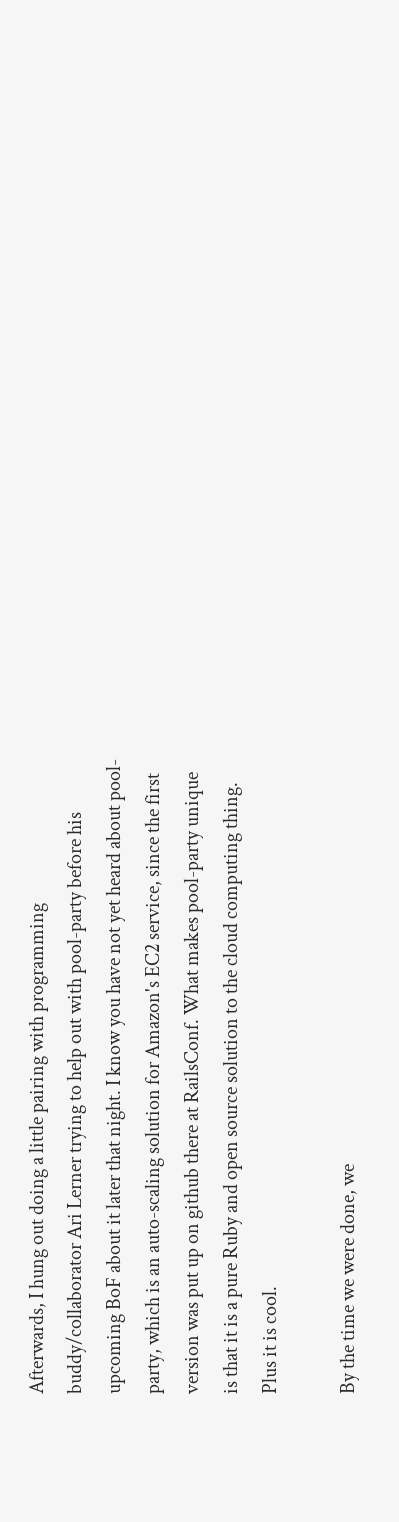Afterwards, I hung out doing a little pairing with programming buddy/collaborator Ari Lerner trying to help out with pool-party before his upcoming BoF about it later that night. I know you have not yet heard about pool-party, which is an auto-scaling solution for Amazon's EC2 service, since the first version was put up on github there at RailsConf. What makes pool-party unique is that it is a pure Ruby and open source solution to the cloud computing thing. Plus it is cool.

By the time we were done, we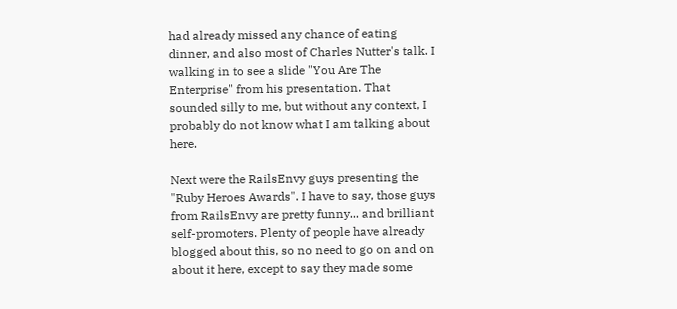had already missed any chance of eating dinner, and also most of Charles Nutter's talk. I walking in to see a slide "You Are The Enterprise" from his presentation. That sounded silly to me, but without any context, I probably do not know what I am talking about here.

Next were the RailsEnvy guys presenting the "Ruby Heroes Awards". I have to say, those guys from RailsEnvy are pretty funny... and brilliant self-promoters. Plenty of people have already blogged about this, so no need to go on and on about it here, except to say they made some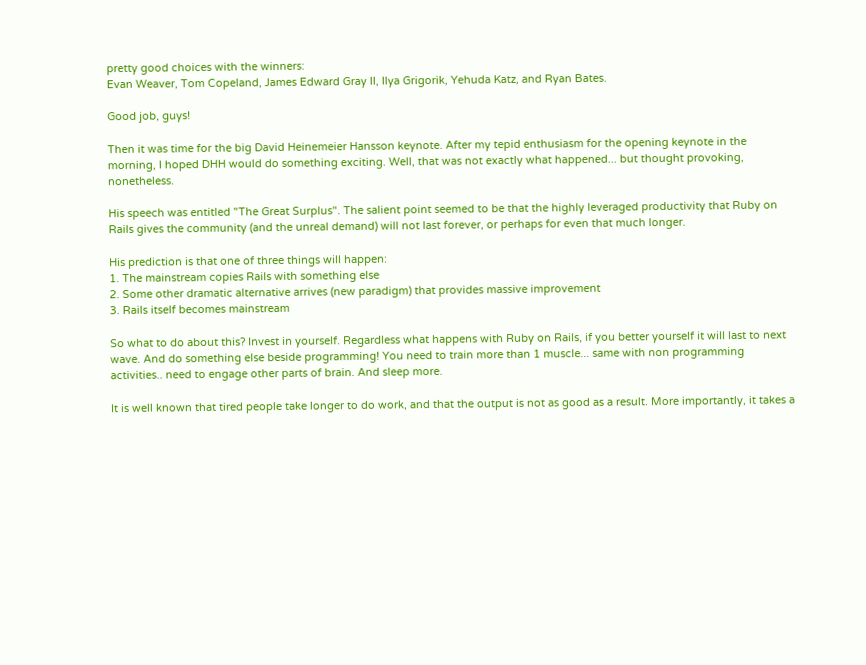pretty good choices with the winners:
Evan Weaver, Tom Copeland, James Edward Gray II, Ilya Grigorik, Yehuda Katz, and Ryan Bates.

Good job, guys!

Then it was time for the big David Heinemeier Hansson keynote. After my tepid enthusiasm for the opening keynote in the morning, I hoped DHH would do something exciting. Well, that was not exactly what happened... but thought provoking, nonetheless.

His speech was entitled "The Great Surplus". The salient point seemed to be that the highly leveraged productivity that Ruby on Rails gives the community (and the unreal demand) will not last forever, or perhaps for even that much longer.

His prediction is that one of three things will happen:
1. The mainstream copies Rails with something else
2. Some other dramatic alternative arrives (new paradigm) that provides massive improvement
3. Rails itself becomes mainstream

So what to do about this? Invest in yourself. Regardless what happens with Ruby on Rails, if you better yourself it will last to next wave. And do something else beside programming! You need to train more than 1 muscle... same with non programming activities.. need to engage other parts of brain. And sleep more.

It is well known that tired people take longer to do work, and that the output is not as good as a result. More importantly, it takes a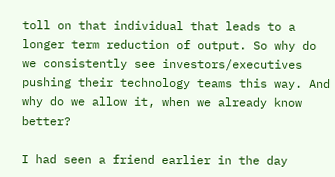toll on that individual that leads to a longer term reduction of output. So why do we consistently see investors/executives pushing their technology teams this way. And why do we allow it, when we already know better?

I had seen a friend earlier in the day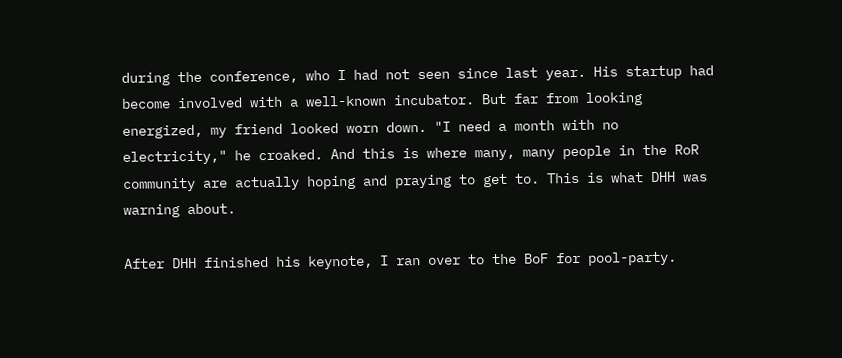during the conference, who I had not seen since last year. His startup had become involved with a well-known incubator. But far from looking energized, my friend looked worn down. "I need a month with no electricity," he croaked. And this is where many, many people in the RoR community are actually hoping and praying to get to. This is what DHH was warning about.

After DHH finished his keynote, I ran over to the BoF for pool-party.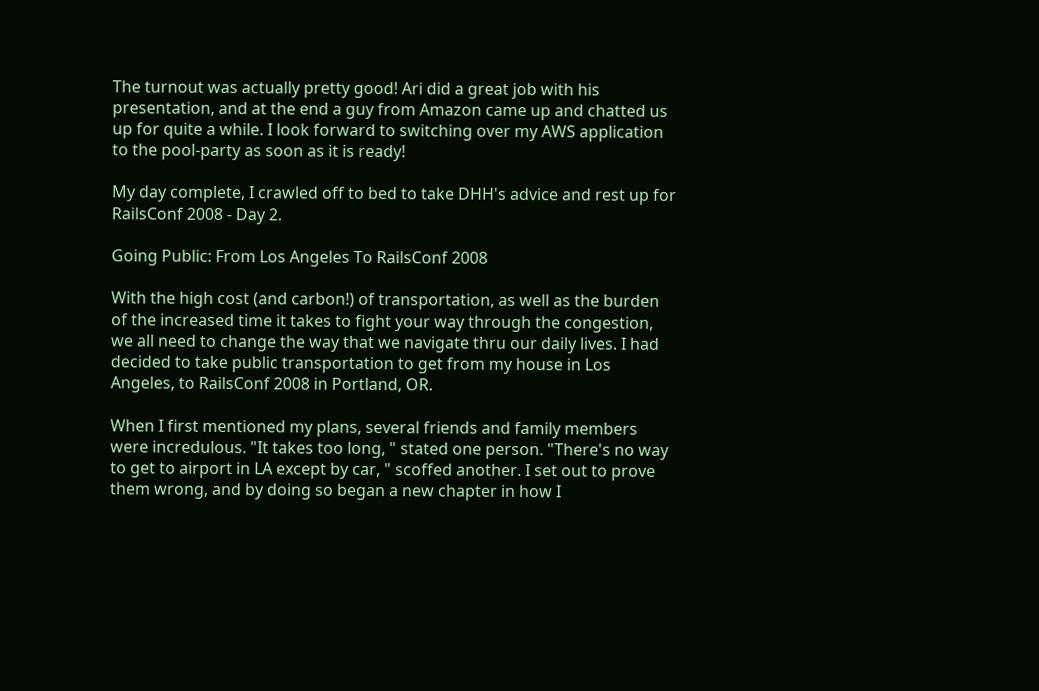The turnout was actually pretty good! Ari did a great job with his presentation, and at the end a guy from Amazon came up and chatted us up for quite a while. I look forward to switching over my AWS application to the pool-party as soon as it is ready!

My day complete, I crawled off to bed to take DHH's advice and rest up for RailsConf 2008 - Day 2.

Going Public: From Los Angeles To RailsConf 2008

With the high cost (and carbon!) of transportation, as well as the burden of the increased time it takes to fight your way through the congestion, we all need to change the way that we navigate thru our daily lives. I had decided to take public transportation to get from my house in Los Angeles, to RailsConf 2008 in Portland, OR.

When I first mentioned my plans, several friends and family members were incredulous. "It takes too long, " stated one person. "There's no way to get to airport in LA except by car, " scoffed another. I set out to prove them wrong, and by doing so began a new chapter in how I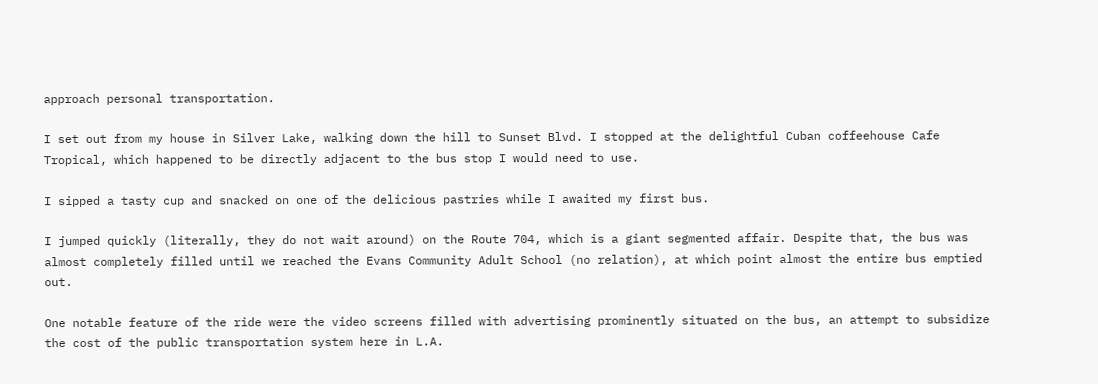approach personal transportation.

I set out from my house in Silver Lake, walking down the hill to Sunset Blvd. I stopped at the delightful Cuban coffeehouse Cafe Tropical, which happened to be directly adjacent to the bus stop I would need to use.

I sipped a tasty cup and snacked on one of the delicious pastries while I awaited my first bus.

I jumped quickly (literally, they do not wait around) on the Route 704, which is a giant segmented affair. Despite that, the bus was almost completely filled until we reached the Evans Community Adult School (no relation), at which point almost the entire bus emptied out.

One notable feature of the ride were the video screens filled with advertising prominently situated on the bus, an attempt to subsidize the cost of the public transportation system here in L.A.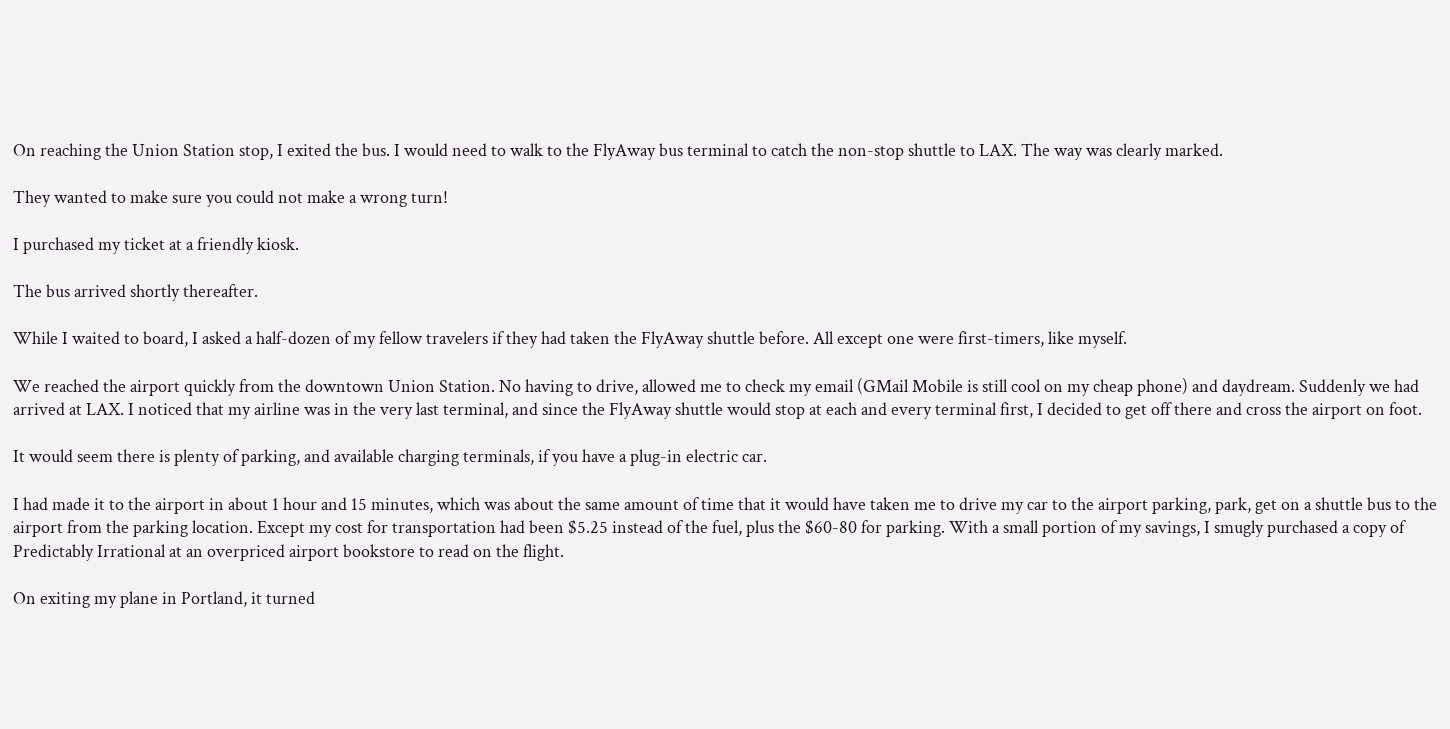On reaching the Union Station stop, I exited the bus. I would need to walk to the FlyAway bus terminal to catch the non-stop shuttle to LAX. The way was clearly marked.

They wanted to make sure you could not make a wrong turn!

I purchased my ticket at a friendly kiosk.

The bus arrived shortly thereafter.

While I waited to board, I asked a half-dozen of my fellow travelers if they had taken the FlyAway shuttle before. All except one were first-timers, like myself.

We reached the airport quickly from the downtown Union Station. No having to drive, allowed me to check my email (GMail Mobile is still cool on my cheap phone) and daydream. Suddenly we had arrived at LAX. I noticed that my airline was in the very last terminal, and since the FlyAway shuttle would stop at each and every terminal first, I decided to get off there and cross the airport on foot.

It would seem there is plenty of parking, and available charging terminals, if you have a plug-in electric car.

I had made it to the airport in about 1 hour and 15 minutes, which was about the same amount of time that it would have taken me to drive my car to the airport parking, park, get on a shuttle bus to the airport from the parking location. Except my cost for transportation had been $5.25 instead of the fuel, plus the $60-80 for parking. With a small portion of my savings, I smugly purchased a copy of Predictably Irrational at an overpriced airport bookstore to read on the flight.

On exiting my plane in Portland, it turned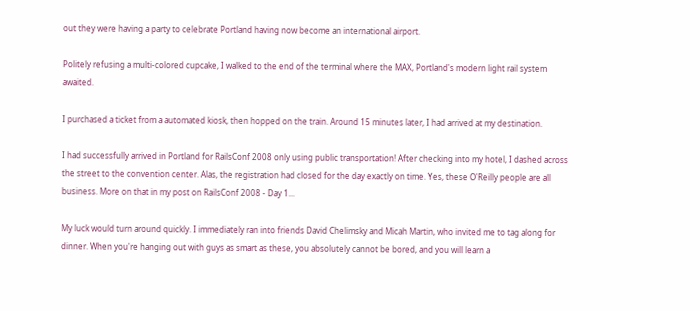out they were having a party to celebrate Portland having now become an international airport.

Politely refusing a multi-colored cupcake, I walked to the end of the terminal where the MAX, Portland's modern light rail system awaited.

I purchased a ticket from a automated kiosk, then hopped on the train. Around 15 minutes later, I had arrived at my destination.

I had successfully arrived in Portland for RailsConf 2008 only using public transportation! After checking into my hotel, I dashed across the street to the convention center. Alas, the registration had closed for the day exactly on time. Yes, these O'Reilly people are all business. More on that in my post on RailsConf 2008 - Day 1...

My luck would turn around quickly. I immediately ran into friends David Chelimsky and Micah Martin, who invited me to tag along for dinner. When you're hanging out with guys as smart as these, you absolutely cannot be bored, and you will learn a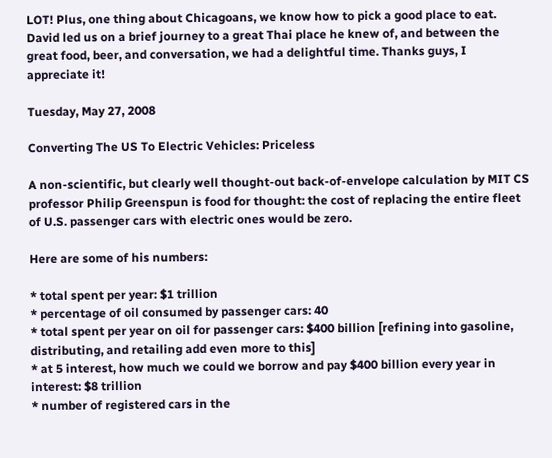LOT! Plus, one thing about Chicagoans, we know how to pick a good place to eat. David led us on a brief journey to a great Thai place he knew of, and between the great food, beer, and conversation, we had a delightful time. Thanks guys, I appreciate it!

Tuesday, May 27, 2008

Converting The US To Electric Vehicles: Priceless

A non-scientific, but clearly well thought-out back-of-envelope calculation by MIT CS professor Philip Greenspun is food for thought: the cost of replacing the entire fleet of U.S. passenger cars with electric ones would be zero.

Here are some of his numbers:

* total spent per year: $1 trillion
* percentage of oil consumed by passenger cars: 40
* total spent per year on oil for passenger cars: $400 billion [refining into gasoline, distributing, and retailing add even more to this]
* at 5 interest, how much we could we borrow and pay $400 billion every year in interest: $8 trillion
* number of registered cars in the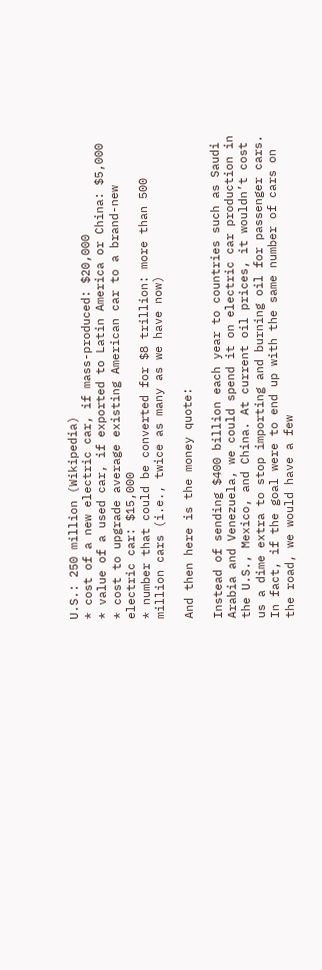U.S.: 250 million (Wikipedia)
* cost of a new electric car, if mass-produced: $20,000
* value of a used car, if exported to Latin America or China: $5,000
* cost to upgrade average existing American car to a brand-new electric car: $15,000
* number that could be converted for $8 trillion: more than 500 million cars (i.e., twice as many as we have now)

And then here is the money quote:

Instead of sending $400 billion each year to countries such as Saudi Arabia and Venezuela, we could spend it on electric car production in the U.S., Mexico, and China. At current oil prices, it wouldn’t cost us a dime extra to stop importing and burning oil for passenger cars. In fact, if the goal were to end up with the same number of cars on the road, we would have a few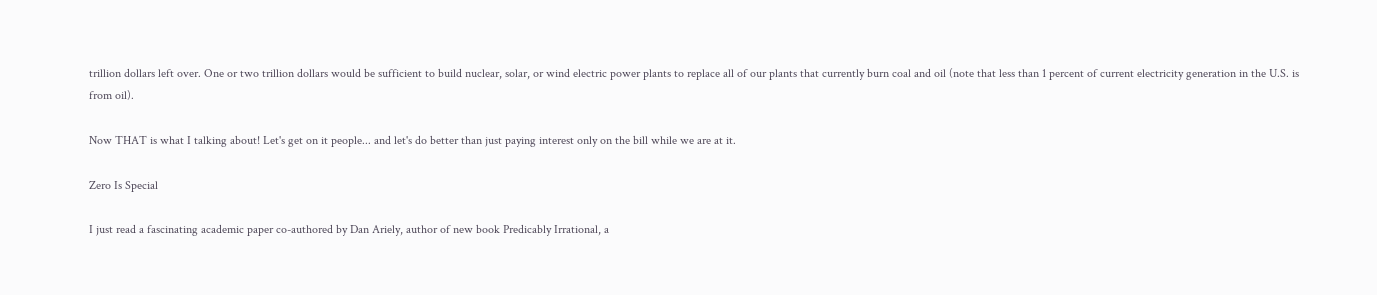trillion dollars left over. One or two trillion dollars would be sufficient to build nuclear, solar, or wind electric power plants to replace all of our plants that currently burn coal and oil (note that less than 1 percent of current electricity generation in the U.S. is from oil).

Now THAT is what I talking about! Let's get on it people... and let's do better than just paying interest only on the bill while we are at it.

Zero Is Special

I just read a fascinating academic paper co-authored by Dan Ariely, author of new book Predicably Irrational, a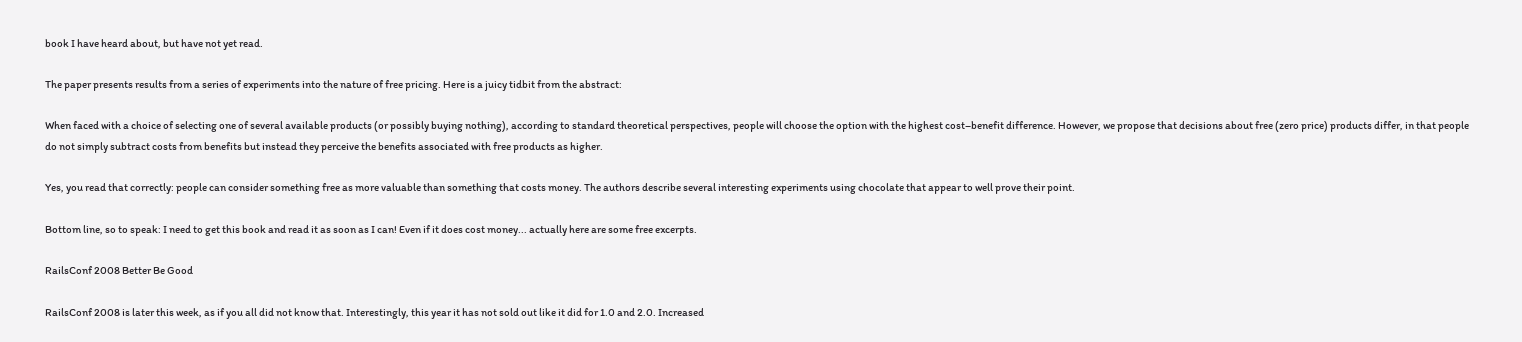book I have heard about, but have not yet read.

The paper presents results from a series of experiments into the nature of free pricing. Here is a juicy tidbit from the abstract:

When faced with a choice of selecting one of several available products (or possibly buying nothing), according to standard theoretical perspectives, people will choose the option with the highest cost–benefit difference. However, we propose that decisions about free (zero price) products differ, in that people do not simply subtract costs from benefits but instead they perceive the benefits associated with free products as higher.

Yes, you read that correctly: people can consider something free as more valuable than something that costs money. The authors describe several interesting experiments using chocolate that appear to well prove their point.

Bottom line, so to speak: I need to get this book and read it as soon as I can! Even if it does cost money... actually here are some free excerpts.

RailsConf 2008 Better Be Good

RailsConf 2008 is later this week, as if you all did not know that. Interestingly, this year it has not sold out like it did for 1.0 and 2.0. Increased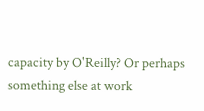capacity by O'Reilly? Or perhaps something else at work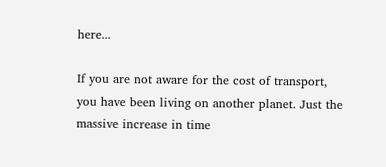here...

If you are not aware for the cost of transport, you have been living on another planet. Just the massive increase in time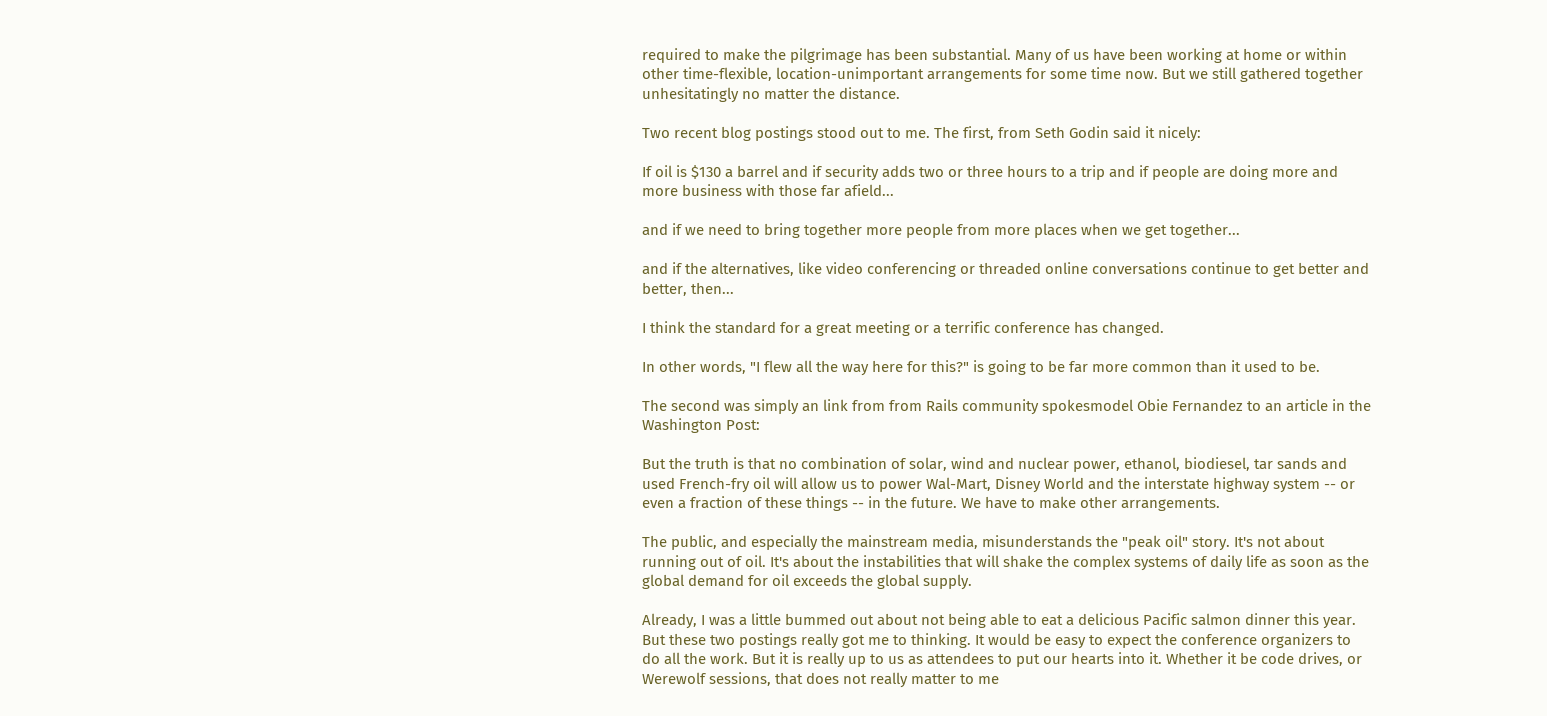required to make the pilgrimage has been substantial. Many of us have been working at home or within other time-flexible, location-unimportant arrangements for some time now. But we still gathered together unhesitatingly no matter the distance.

Two recent blog postings stood out to me. The first, from Seth Godin said it nicely:

If oil is $130 a barrel and if security adds two or three hours to a trip and if people are doing more and more business with those far afield...

and if we need to bring together more people from more places when we get together...

and if the alternatives, like video conferencing or threaded online conversations continue to get better and better, then...

I think the standard for a great meeting or a terrific conference has changed.

In other words, "I flew all the way here for this?" is going to be far more common than it used to be.

The second was simply an link from from Rails community spokesmodel Obie Fernandez to an article in the Washington Post:

But the truth is that no combination of solar, wind and nuclear power, ethanol, biodiesel, tar sands and used French-fry oil will allow us to power Wal-Mart, Disney World and the interstate highway system -- or even a fraction of these things -- in the future. We have to make other arrangements.

The public, and especially the mainstream media, misunderstands the "peak oil" story. It's not about running out of oil. It's about the instabilities that will shake the complex systems of daily life as soon as the global demand for oil exceeds the global supply.

Already, I was a little bummed out about not being able to eat a delicious Pacific salmon dinner this year. But these two postings really got me to thinking. It would be easy to expect the conference organizers to do all the work. But it is really up to us as attendees to put our hearts into it. Whether it be code drives, or Werewolf sessions, that does not really matter to me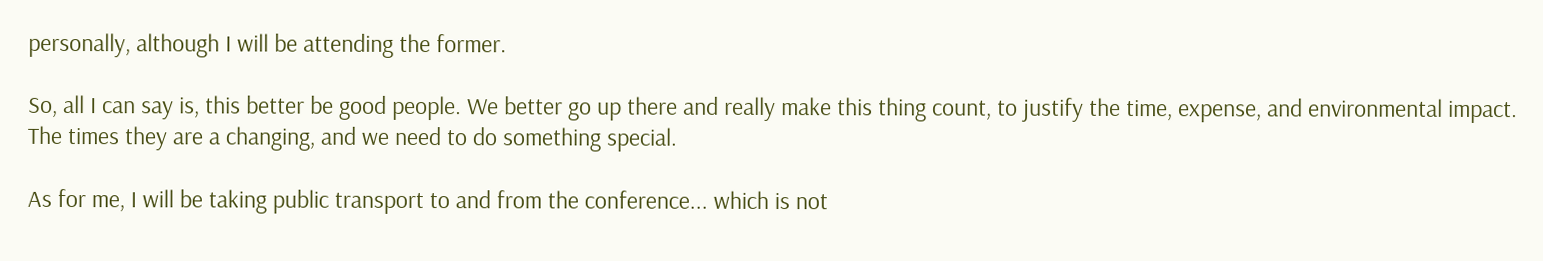personally, although I will be attending the former.

So, all I can say is, this better be good people. We better go up there and really make this thing count, to justify the time, expense, and environmental impact. The times they are a changing, and we need to do something special.

As for me, I will be taking public transport to and from the conference... which is not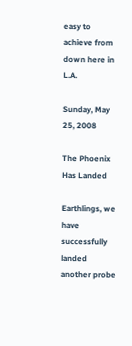easy to achieve from down here in L.A.

Sunday, May 25, 2008

The Phoenix Has Landed

Earthlings, we have successfully landed another probe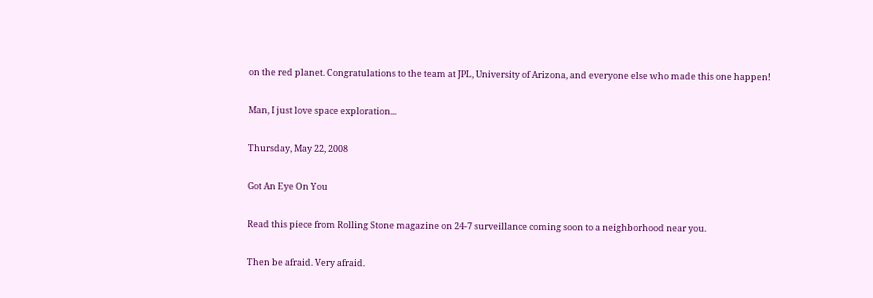on the red planet. Congratulations to the team at JPL, University of Arizona, and everyone else who made this one happen!

Man, I just love space exploration...

Thursday, May 22, 2008

Got An Eye On You

Read this piece from Rolling Stone magazine on 24-7 surveillance coming soon to a neighborhood near you.

Then be afraid. Very afraid.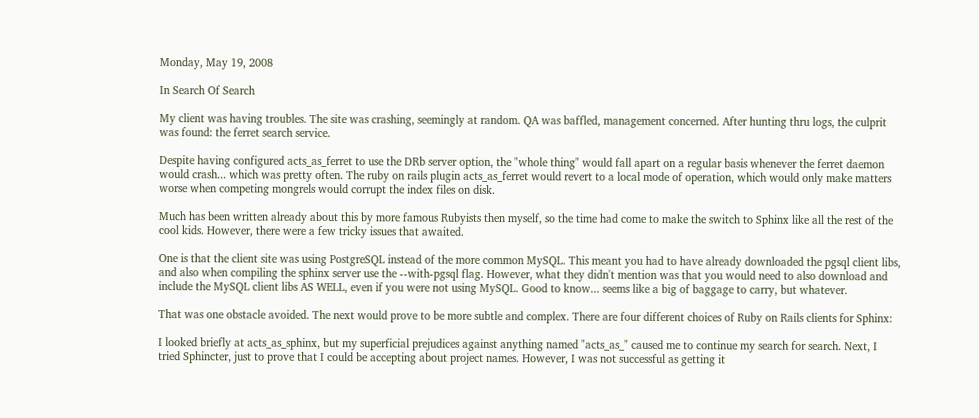Monday, May 19, 2008

In Search Of Search

My client was having troubles. The site was crashing, seemingly at random. QA was baffled, management concerned. After hunting thru logs, the culprit was found: the ferret search service.

Despite having configured acts_as_ferret to use the DRb server option, the "whole thing" would fall apart on a regular basis whenever the ferret daemon would crash... which was pretty often. The ruby on rails plugin acts_as_ferret would revert to a local mode of operation, which would only make matters worse when competing mongrels would corrupt the index files on disk.

Much has been written already about this by more famous Rubyists then myself, so the time had come to make the switch to Sphinx like all the rest of the cool kids. However, there were a few tricky issues that awaited.

One is that the client site was using PostgreSQL instead of the more common MySQL. This meant you had to have already downloaded the pgsql client libs, and also when compiling the sphinx server use the --with-pgsql flag. However, what they didn't mention was that you would need to also download and include the MySQL client libs AS WELL, even if you were not using MySQL. Good to know... seems like a big of baggage to carry, but whatever.

That was one obstacle avoided. The next would prove to be more subtle and complex. There are four different choices of Ruby on Rails clients for Sphinx:

I looked briefly at acts_as_sphinx, but my superficial prejudices against anything named "acts_as_" caused me to continue my search for search. Next, I tried Sphincter, just to prove that I could be accepting about project names. However, I was not successful as getting it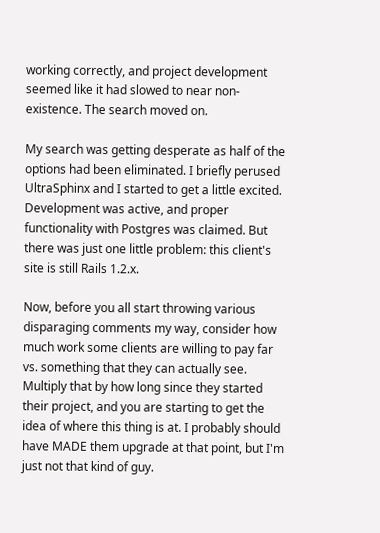working correctly, and project development seemed like it had slowed to near non-existence. The search moved on.

My search was getting desperate as half of the options had been eliminated. I briefly perused UltraSphinx and I started to get a little excited. Development was active, and proper functionality with Postgres was claimed. But there was just one little problem: this client's site is still Rails 1.2.x.

Now, before you all start throwing various disparaging comments my way, consider how much work some clients are willing to pay far vs. something that they can actually see. Multiply that by how long since they started their project, and you are starting to get the idea of where this thing is at. I probably should have MADE them upgrade at that point, but I'm just not that kind of guy.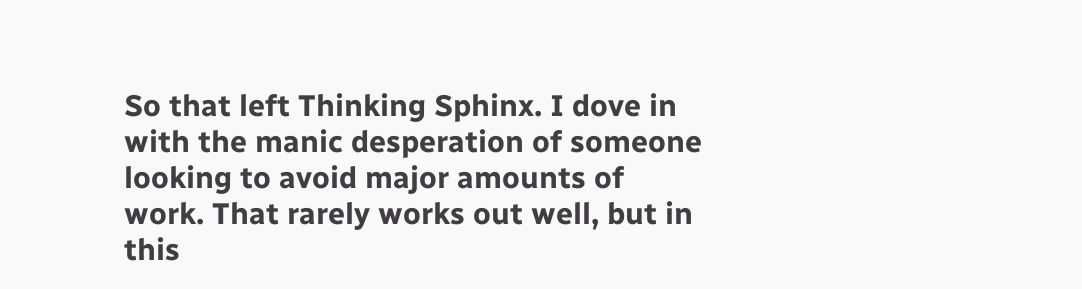So that left Thinking Sphinx. I dove in with the manic desperation of someone looking to avoid major amounts of work. That rarely works out well, but in this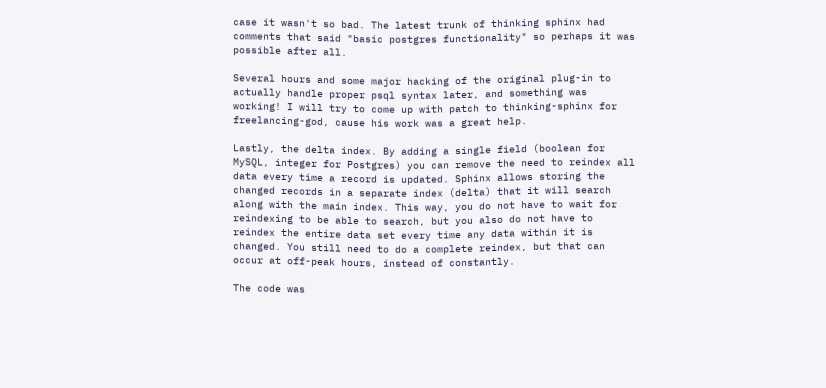case it wasn't so bad. The latest trunk of thinking sphinx had comments that said "basic postgres functionality" so perhaps it was possible after all.

Several hours and some major hacking of the original plug-in to actually handle proper psql syntax later, and something was working! I will try to come up with patch to thinking-sphinx for freelancing-god, cause his work was a great help.

Lastly, the delta index. By adding a single field (boolean for MySQL, integer for Postgres) you can remove the need to reindex all data every time a record is updated. Sphinx allows storing the changed records in a separate index (delta) that it will search along with the main index. This way, you do not have to wait for reindexing to be able to search, but you also do not have to reindex the entire data set every time any data within it is changed. You still need to do a complete reindex, but that can occur at off-peak hours, instead of constantly.

The code was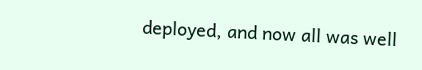deployed, and now all was well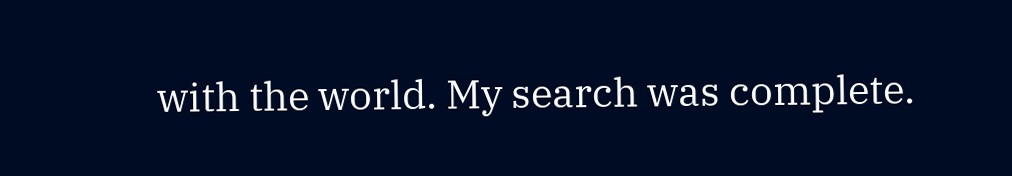with the world. My search was complete.